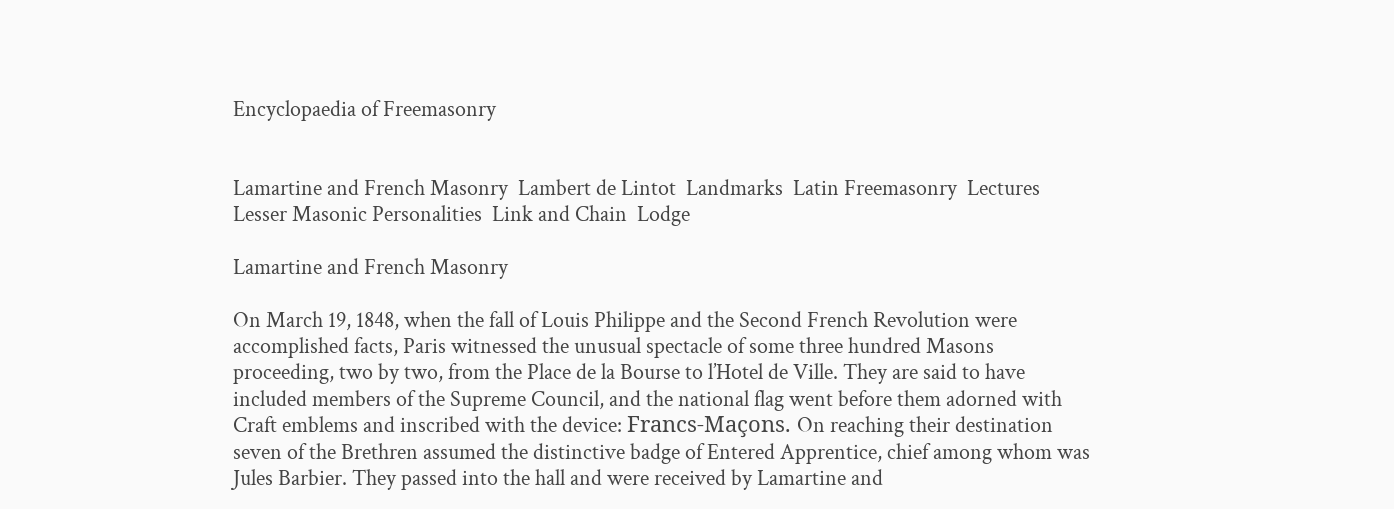Encyclopaedia of Freemasonry


Lamartine and French Masonry  Lambert de Lintot  Landmarks  Latin Freemasonry  Lectures  Lesser Masonic Personalities  Link and Chain  Lodge

Lamartine and French Masonry

On March 19, 1848, when the fall of Louis Philippe and the Second French Revolution were accomplished facts, Paris witnessed the unusual spectacle of some three hundred Masons proceeding, two by two, from the Place de la Bourse to l’Hotel de Ville. They are said to have included members of the Supreme Council, and the national flag went before them adorned with Craft emblems and inscribed with the device: Francs-Maçons. On reaching their destination seven of the Brethren assumed the distinctive badge of Entered Apprentice, chief among whom was Jules Barbier. They passed into the hall and were received by Lamartine and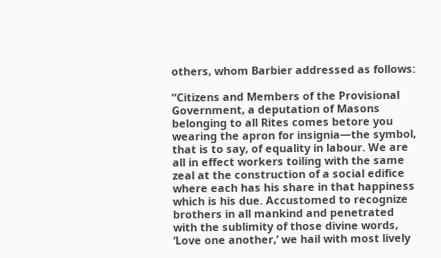others, whom Barbier addressed as follows:

“Citizens and Members of the Provisional Government, a deputation of Masons belonging to all Rites comes betore you wearing the apron for insignia—the symbol, that is to say, of equality in labour. We are all in effect workers toiling with the same zeal at the construction of a social edifice where each has his share in that happiness which is his due. Accustomed to recognize brothers in all mankind and penetrated with the sublimity of those divine words, ‘Love one another,’ we hail with most lively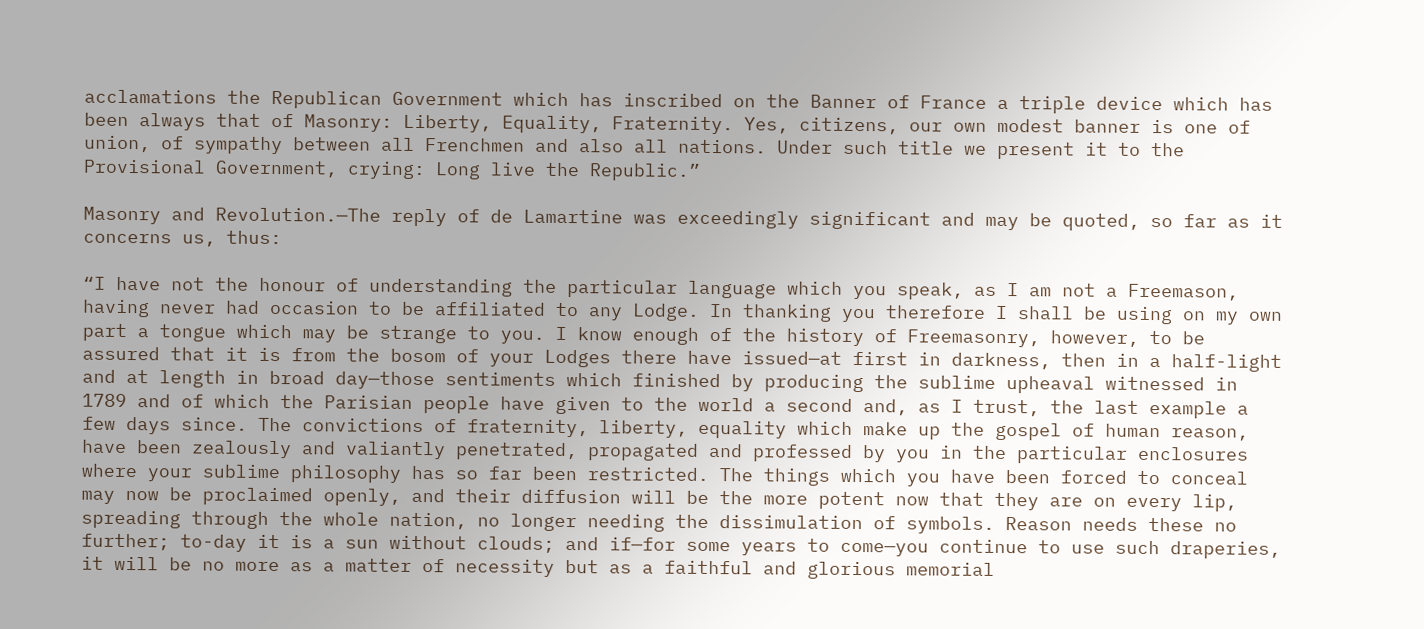acclamations the Republican Government which has inscribed on the Banner of France a triple device which has been always that of Masonry: Liberty, Equality, Fraternity. Yes, citizens, our own modest banner is one of union, of sympathy between all Frenchmen and also all nations. Under such title we present it to the Provisional Government, crying: Long live the Republic.”

Masonry and Revolution.—The reply of de Lamartine was exceedingly significant and may be quoted, so far as it concerns us, thus:

“I have not the honour of understanding the particular language which you speak, as I am not a Freemason, having never had occasion to be affiliated to any Lodge. In thanking you therefore I shall be using on my own part a tongue which may be strange to you. I know enough of the history of Freemasonry, however, to be assured that it is from the bosom of your Lodges there have issued—at first in darkness, then in a half-light and at length in broad day—those sentiments which finished by producing the sublime upheaval witnessed in 1789 and of which the Parisian people have given to the world a second and, as I trust, the last example a few days since. The convictions of fraternity, liberty, equality which make up the gospel of human reason, have been zealously and valiantly penetrated, propagated and professed by you in the particular enclosures where your sublime philosophy has so far been restricted. The things which you have been forced to conceal may now be proclaimed openly, and their diffusion will be the more potent now that they are on every lip, spreading through the whole nation, no longer needing the dissimulation of symbols. Reason needs these no further; to-day it is a sun without clouds; and if—for some years to come—you continue to use such draperies, it will be no more as a matter of necessity but as a faithful and glorious memorial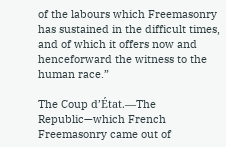of the labours which Freemasonry has sustained in the difficult times, and of which it offers now and henceforward the witness to the human race.”

The Coup d’État.—The Republic—which French Freemasonry came out of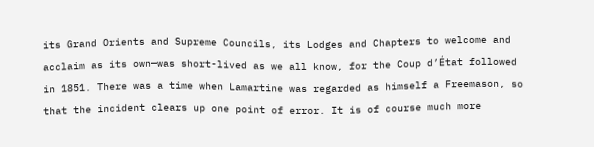its Grand Orients and Supreme Councils, its Lodges and Chapters to welcome and acclaim as its own—was short-lived as we all know, for the Coup d’État followed in 1851. There was a time when Lamartine was regarded as himself a Freemason, so that the incident clears up one point of error. It is of course much more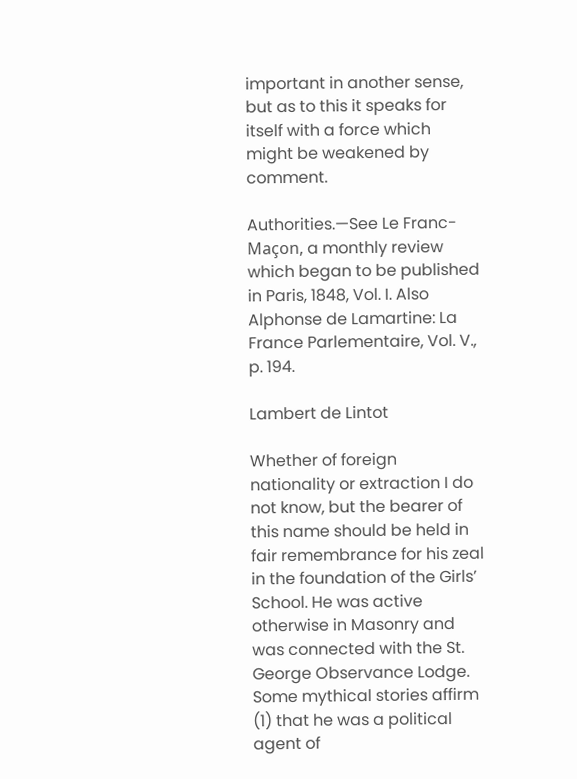important in another sense, but as to this it speaks for itself with a force which might be weakened by comment.

Authorities.—See Le Franc-Maçon, a monthly review which began to be published in Paris, 1848, Vol. I. Also Alphonse de Lamartine: La France Parlementaire, Vol. V., p. 194.

Lambert de Lintot

Whether of foreign nationality or extraction I do not know, but the bearer of this name should be held in fair remembrance for his zeal in the foundation of the Girls’ School. He was active otherwise in Masonry and was connected with the St. George Observance Lodge. Some mythical stories affirm (1) that he was a political agent of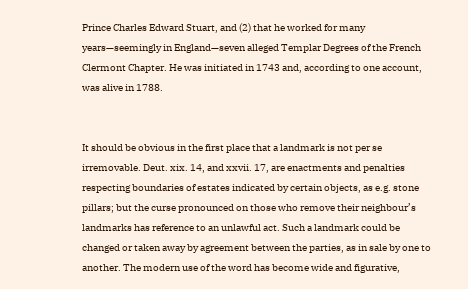Prince Charles Edward Stuart, and (2) that he worked for many years—seemingly in England—seven alleged Templar Degrees of the French Clermont Chapter. He was initiated in 1743 and, according to one account, was alive in 1788.


It should be obvious in the first place that a landmark is not per se irremovable. Deut. xix. 14, and xxvii. 17, are enactments and penalties respecting boundaries of estates indicated by certain objects, as e.g. stone pillars; but the curse pronounced on those who remove their neighbour’s landmarks has reference to an unlawful act. Such a landmark could be changed or taken away by agreement between the parties, as in sale by one to another. The modern use of the word has become wide and figurative,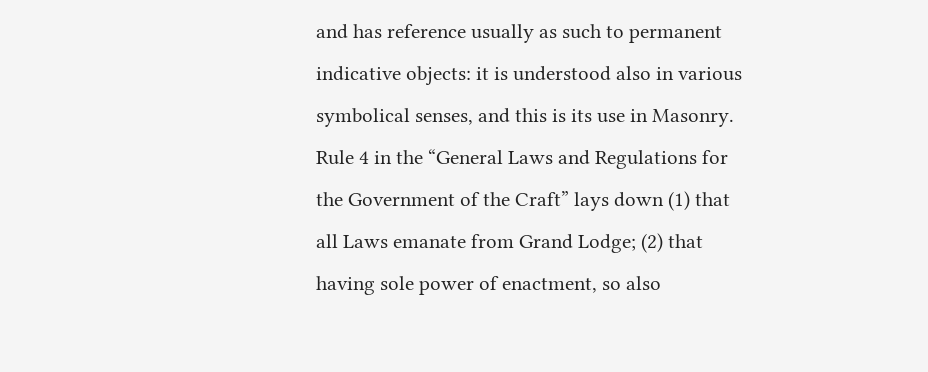and has reference usually as such to permanent indicative objects: it is understood also in various symbolical senses, and this is its use in Masonry. Rule 4 in the “General Laws and Regulations for the Government of the Craft” lays down (1) that all Laws emanate from Grand Lodge; (2) that having sole power of enactment, so also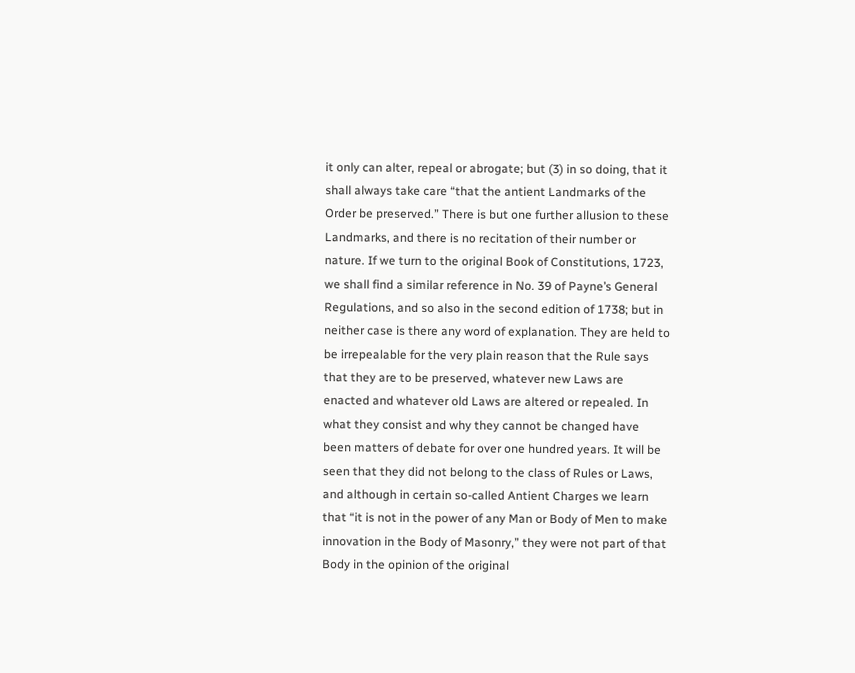it only can alter, repeal or abrogate; but (3) in so doing, that it shall always take care “that the antient Landmarks of the Order be preserved.” There is but one further allusion to these Landmarks, and there is no recitation of their number or nature. If we turn to the original Book of Constitutions, 1723, we shall find a similar reference in No. 39 of Payne’s General Regulations, and so also in the second edition of 1738; but in neither case is there any word of explanation. They are held to be irrepealable for the very plain reason that the Rule says that they are to be preserved, whatever new Laws are enacted and whatever old Laws are altered or repealed. In what they consist and why they cannot be changed have been matters of debate for over one hundred years. It will be seen that they did not belong to the class of Rules or Laws, and although in certain so-called Antient Charges we learn that “it is not in the power of any Man or Body of Men to make innovation in the Body of Masonry,” they were not part of that Body in the opinion of the original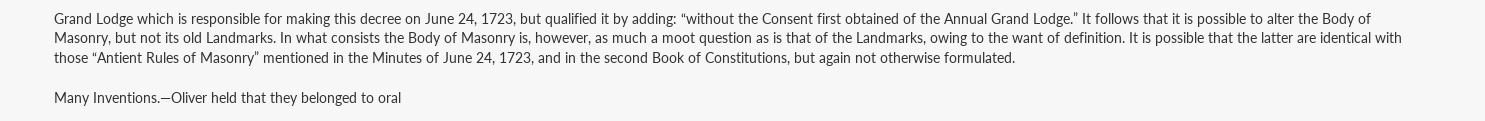Grand Lodge which is responsible for making this decree on June 24, 1723, but qualified it by adding: “without the Consent first obtained of the Annual Grand Lodge.” It follows that it is possible to alter the Body of Masonry, but not its old Landmarks. In what consists the Body of Masonry is, however, as much a moot question as is that of the Landmarks, owing to the want of definition. It is possible that the latter are identical with those “Antient Rules of Masonry” mentioned in the Minutes of June 24, 1723, and in the second Book of Constitutions, but again not otherwise formulated.

Many Inventions.—Oliver held that they belonged to oral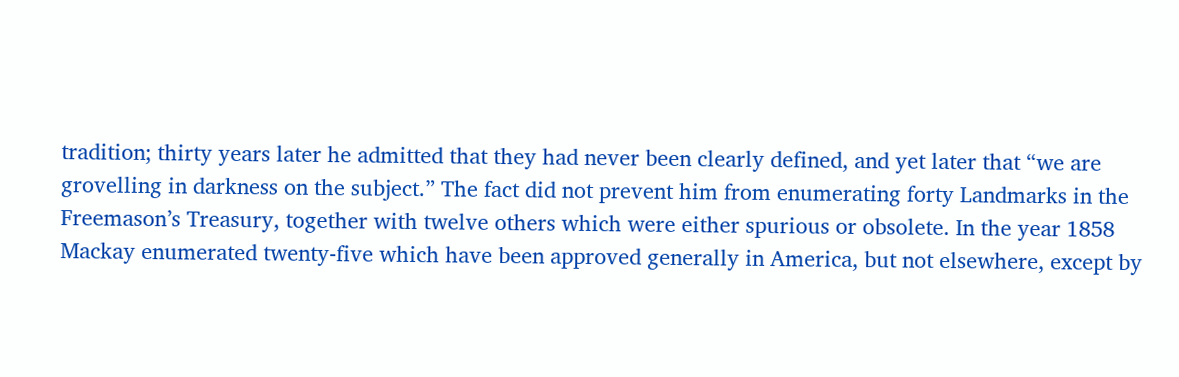tradition; thirty years later he admitted that they had never been clearly defined, and yet later that “we are grovelling in darkness on the subject.” The fact did not prevent him from enumerating forty Landmarks in the Freemason’s Treasury, together with twelve others which were either spurious or obsolete. In the year 1858 Mackay enumerated twenty-five which have been approved generally in America, but not elsewhere, except by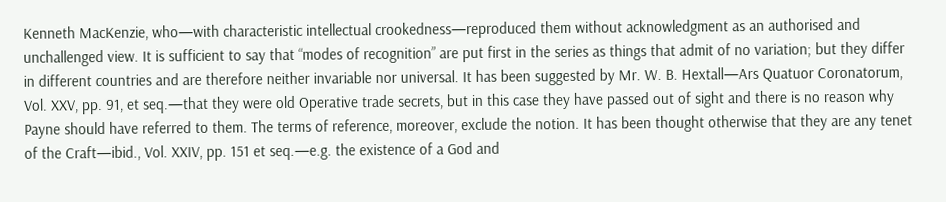Kenneth MacKenzie, who—with characteristic intellectual crookedness—reproduced them without acknowledgment as an authorised and unchallenged view. It is sufficient to say that “modes of recognition” are put first in the series as things that admit of no variation; but they differ in different countries and are therefore neither invariable nor universal. It has been suggested by Mr. W. B. Hextall—Ars Quatuor Coronatorum, Vol. XXV, pp. 91, et seq.—that they were old Operative trade secrets, but in this case they have passed out of sight and there is no reason why Payne should have referred to them. The terms of reference, moreover, exclude the notion. It has been thought otherwise that they are any tenet of the Craft—ibid., Vol. XXIV, pp. 151 et seq.—e.g. the existence of a God and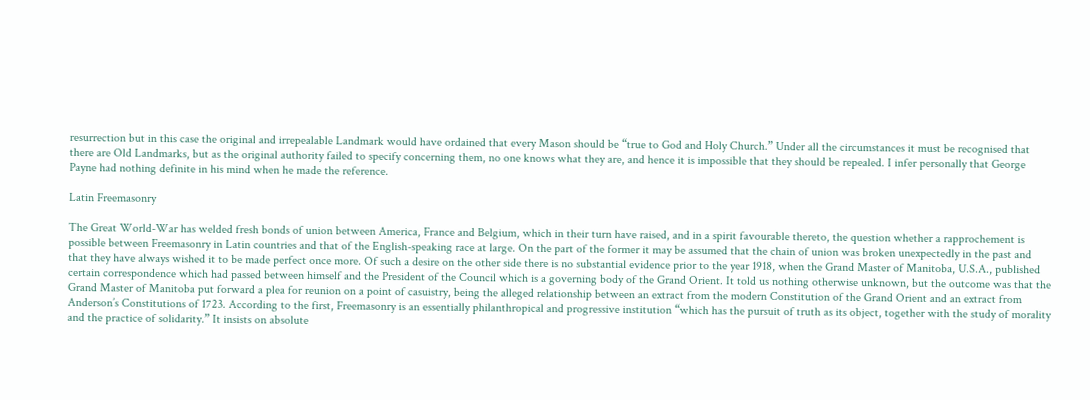resurrection but in this case the original and irrepealable Landmark would have ordained that every Mason should be “true to God and Holy Church.” Under all the circumstances it must be recognised that there are Old Landmarks, but as the original authority failed to specify concerning them, no one knows what they are, and hence it is impossible that they should be repealed. I infer personally that George Payne had nothing definite in his mind when he made the reference.

Latin Freemasonry

The Great World-War has welded fresh bonds of union between America, France and Belgium, which in their turn have raised, and in a spirit favourable thereto, the question whether a rapprochement is possible between Freemasonry in Latin countries and that of the English-speaking race at large. On the part of the former it may be assumed that the chain of union was broken unexpectedly in the past and that they have always wished it to be made perfect once more. Of such a desire on the other side there is no substantial evidence prior to the year 1918, when the Grand Master of Manitoba, U.S.A., published certain correspondence which had passed between himself and the President of the Council which is a governing body of the Grand Orient. It told us nothing otherwise unknown, but the outcome was that the Grand Master of Manitoba put forward a plea for reunion on a point of casuistry, being the alleged relationship between an extract from the modern Constitution of the Grand Orient and an extract from Anderson’s Constitutions of 1723. According to the first, Freemasonry is an essentially philanthropical and progressive institution “which has the pursuit of truth as its object, together with the study of morality and the practice of solidarity.” It insists on absolute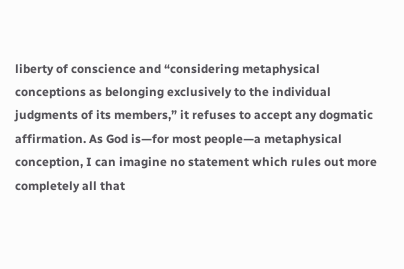liberty of conscience and “considering metaphysical conceptions as belonging exclusively to the individual judgments of its members,” it refuses to accept any dogmatic affirmation. As God is—for most people—a metaphysical conception, I can imagine no statement which rules out more completely all that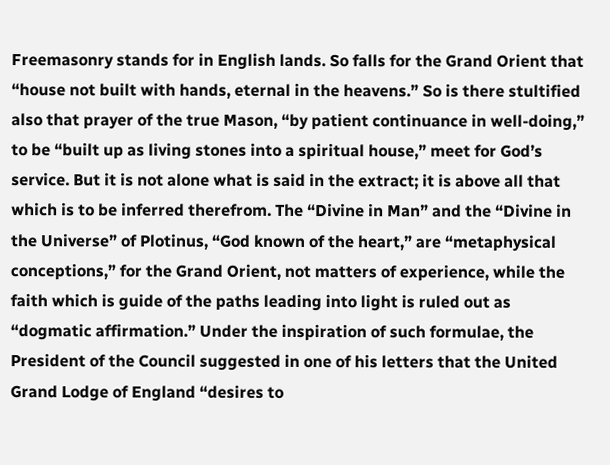Freemasonry stands for in English lands. So falls for the Grand Orient that “house not built with hands, eternal in the heavens.” So is there stultified also that prayer of the true Mason, “by patient continuance in well-doing,” to be “built up as living stones into a spiritual house,” meet for God’s service. But it is not alone what is said in the extract; it is above all that which is to be inferred therefrom. The “Divine in Man” and the “Divine in the Universe” of Plotinus, “God known of the heart,” are “metaphysical conceptions,” for the Grand Orient, not matters of experience, while the faith which is guide of the paths leading into light is ruled out as “dogmatic affirmation.” Under the inspiration of such formulae, the President of the Council suggested in one of his letters that the United Grand Lodge of England “desires to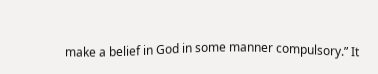make a belief in God in some manner compulsory.” It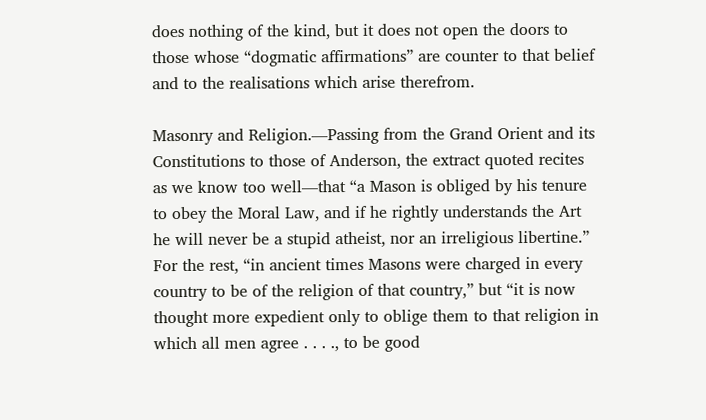does nothing of the kind, but it does not open the doors to those whose “dogmatic affirmations” are counter to that belief and to the realisations which arise therefrom.

Masonry and Religion.—Passing from the Grand Orient and its Constitutions to those of Anderson, the extract quoted recites as we know too well—that “a Mason is obliged by his tenure to obey the Moral Law, and if he rightly understands the Art he will never be a stupid atheist, nor an irreligious libertine.” For the rest, “in ancient times Masons were charged in every country to be of the religion of that country,” but “it is now thought more expedient only to oblige them to that religion in which all men agree . . . ., to be good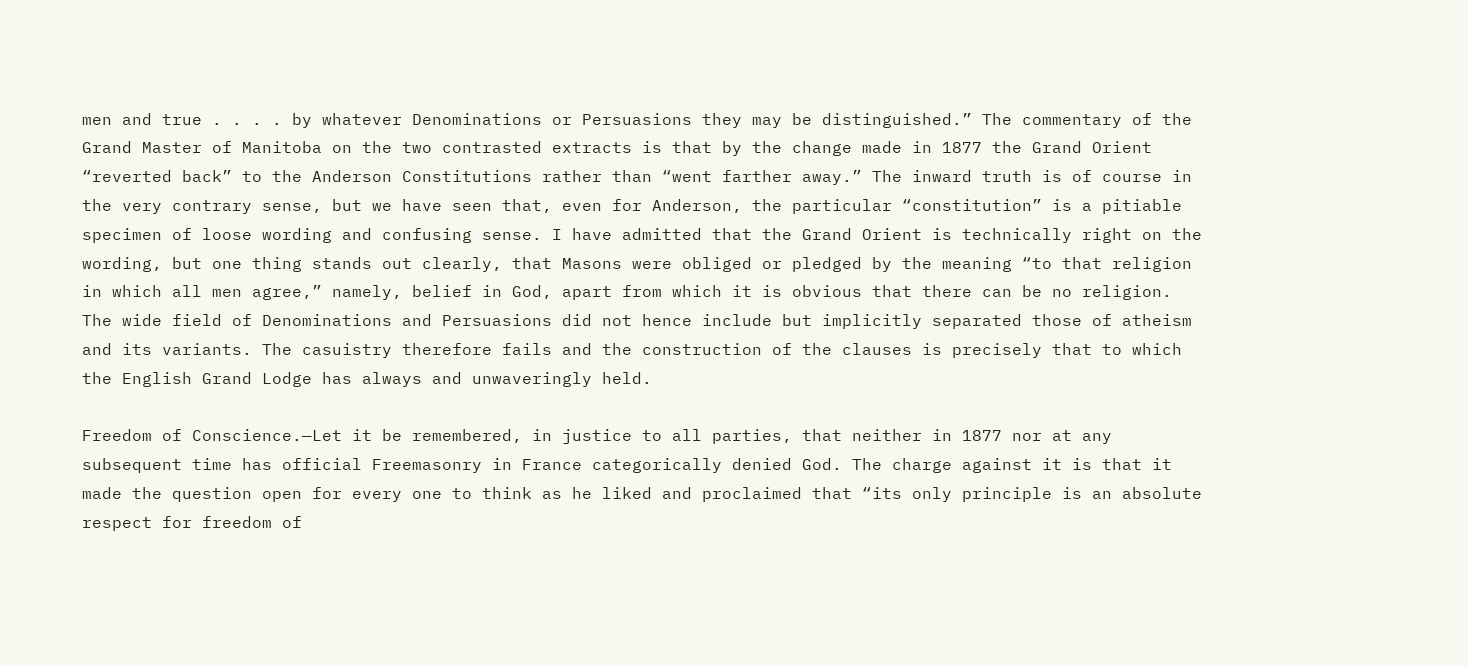men and true . . . . by whatever Denominations or Persuasions they may be distinguished.” The commentary of the Grand Master of Manitoba on the two contrasted extracts is that by the change made in 1877 the Grand Orient “reverted back” to the Anderson Constitutions rather than “went farther away.” The inward truth is of course in the very contrary sense, but we have seen that, even for Anderson, the particular “constitution” is a pitiable specimen of loose wording and confusing sense. I have admitted that the Grand Orient is technically right on the wording, but one thing stands out clearly, that Masons were obliged or pledged by the meaning “to that religion in which all men agree,” namely, belief in God, apart from which it is obvious that there can be no religion. The wide field of Denominations and Persuasions did not hence include but implicitly separated those of atheism and its variants. The casuistry therefore fails and the construction of the clauses is precisely that to which the English Grand Lodge has always and unwaveringly held.

Freedom of Conscience.—Let it be remembered, in justice to all parties, that neither in 1877 nor at any subsequent time has official Freemasonry in France categorically denied God. The charge against it is that it made the question open for every one to think as he liked and proclaimed that “its only principle is an absolute respect for freedom of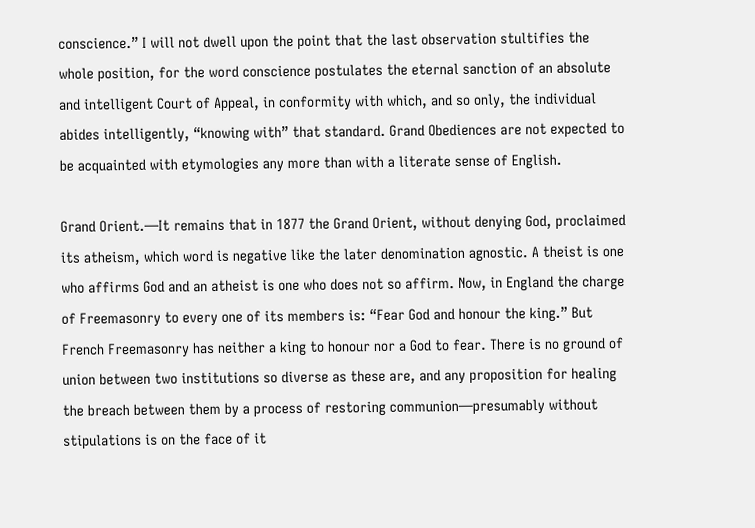conscience.” I will not dwell upon the point that the last observation stultifies the whole position, for the word conscience postulates the eternal sanction of an absolute and intelligent Court of Appeal, in conformity with which, and so only, the individual abides intelligently, “knowing with” that standard. Grand Obediences are not expected to be acquainted with etymologies any more than with a literate sense of English.

Grand Orient.—It remains that in 1877 the Grand Orient, without denying God, proclaimed its atheism, which word is negative like the later denomination agnostic. A theist is one who affirms God and an atheist is one who does not so affirm. Now, in England the charge of Freemasonry to every one of its members is: “Fear God and honour the king.” But French Freemasonry has neither a king to honour nor a God to fear. There is no ground of union between two institutions so diverse as these are, and any proposition for healing the breach between them by a process of restoring communion—presumably without stipulations is on the face of it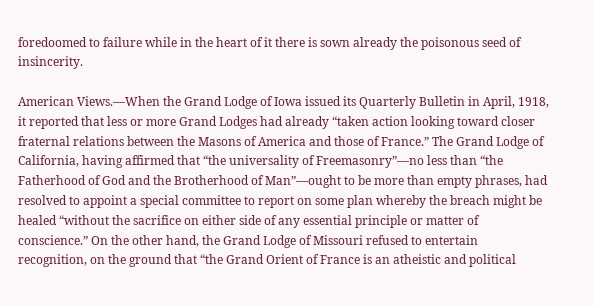foredoomed to failure while in the heart of it there is sown already the poisonous seed of insincerity.

American Views.—When the Grand Lodge of Iowa issued its Quarterly Bulletin in April, 1918, it reported that less or more Grand Lodges had already “taken action looking toward closer fraternal relations between the Masons of America and those of France.” The Grand Lodge of California, having affirmed that “the universality of Freemasonry”—no less than “the Fatherhood of God and the Brotherhood of Man”—ought to be more than empty phrases, had resolved to appoint a special committee to report on some plan whereby the breach might be healed “without the sacrifice on either side of any essential principle or matter of conscience.” On the other hand, the Grand Lodge of Missouri refused to entertain recognition, on the ground that “the Grand Orient of France is an atheistic and political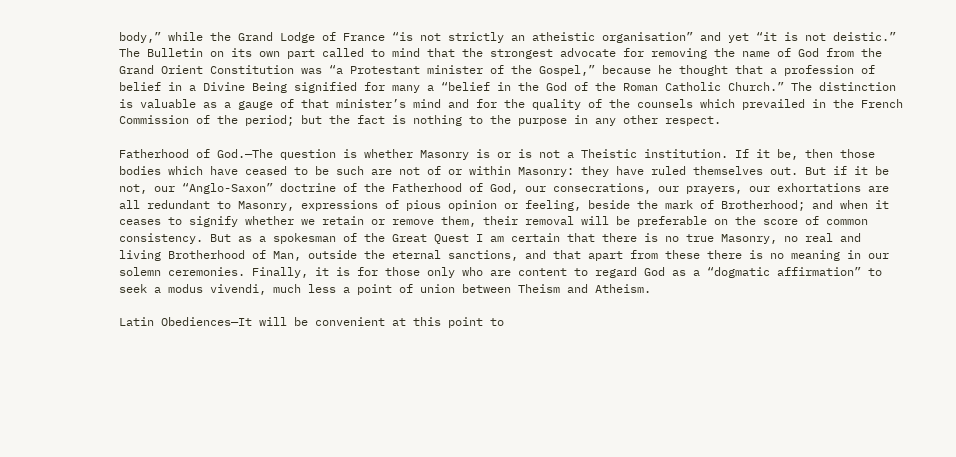body,” while the Grand Lodge of France “is not strictly an atheistic organisation” and yet “it is not deistic.” The Bulletin on its own part called to mind that the strongest advocate for removing the name of God from the Grand Orient Constitution was “a Protestant minister of the Gospel,” because he thought that a profession of belief in a Divine Being signified for many a “belief in the God of the Roman Catholic Church.” The distinction is valuable as a gauge of that minister’s mind and for the quality of the counsels which prevailed in the French Commission of the period; but the fact is nothing to the purpose in any other respect.

Fatherhood of God.—The question is whether Masonry is or is not a Theistic institution. If it be, then those bodies which have ceased to be such are not of or within Masonry: they have ruled themselves out. But if it be not, our “Anglo-Saxon” doctrine of the Fatherhood of God, our consecrations, our prayers, our exhortations are all redundant to Masonry, expressions of pious opinion or feeling, beside the mark of Brotherhood; and when it ceases to signify whether we retain or remove them, their removal will be preferable on the score of common consistency. But as a spokesman of the Great Quest I am certain that there is no true Masonry, no real and living Brotherhood of Man, outside the eternal sanctions, and that apart from these there is no meaning in our solemn ceremonies. Finally, it is for those only who are content to regard God as a “dogmatic affirmation” to seek a modus vivendi, much less a point of union between Theism and Atheism.

Latin Obediences—It will be convenient at this point to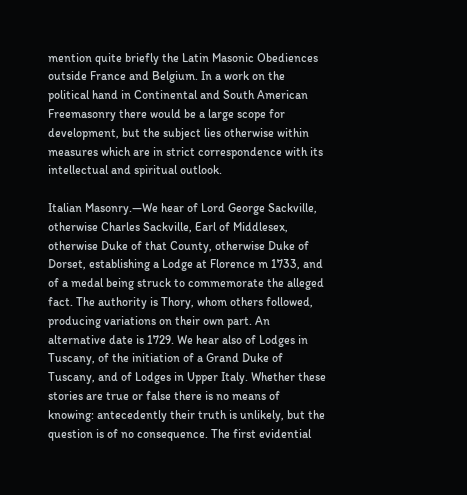mention quite briefly the Latin Masonic Obediences outside France and Belgium. In a work on the political hand in Continental and South American Freemasonry there would be a large scope for development, but the subject lies otherwise within measures which are in strict correspondence with its intellectual and spiritual outlook.

Italian Masonry.—We hear of Lord George Sackville, otherwise Charles Sackville, Earl of Middlesex, otherwise Duke of that County, otherwise Duke of Dorset, establishing a Lodge at Florence m 1733, and of a medal being struck to commemorate the alleged fact. The authority is Thory, whom others followed, producing variations on their own part. An alternative date is 1729. We hear also of Lodges in Tuscany, of the initiation of a Grand Duke of Tuscany, and of Lodges in Upper Italy. Whether these stories are true or false there is no means of knowing: antecedently their truth is unlikely, but the question is of no consequence. The first evidential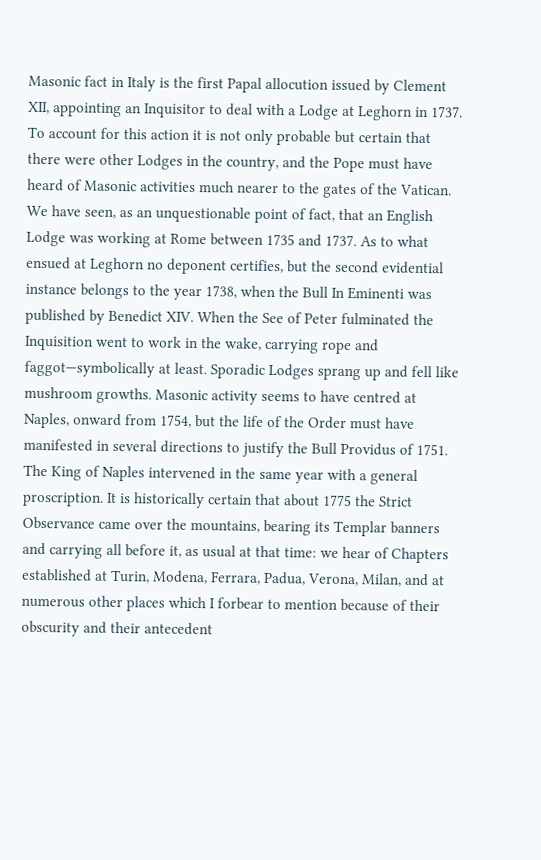Masonic fact in Italy is the first Papal allocution issued by Clement XII, appointing an Inquisitor to deal with a Lodge at Leghorn in 1737. To account for this action it is not only probable but certain that there were other Lodges in the country, and the Pope must have heard of Masonic activities much nearer to the gates of the Vatican. We have seen, as an unquestionable point of fact, that an English Lodge was working at Rome between 1735 and 1737. As to what ensued at Leghorn no deponent certifies, but the second evidential instance belongs to the year 1738, when the Bull In Eminenti was published by Benedict XIV. When the See of Peter fulminated the Inquisition went to work in the wake, carrying rope and faggot—symbolically at least. Sporadic Lodges sprang up and fell like mushroom growths. Masonic activity seems to have centred at Naples, onward from 1754, but the life of the Order must have manifested in several directions to justify the Bull Providus of 1751. The King of Naples intervened in the same year with a general proscription. It is historically certain that about 1775 the Strict Observance came over the mountains, bearing its Templar banners and carrying all before it, as usual at that time: we hear of Chapters established at Turin, Modena, Ferrara, Padua, Verona, Milan, and at numerous other places which I forbear to mention because of their obscurity and their antecedent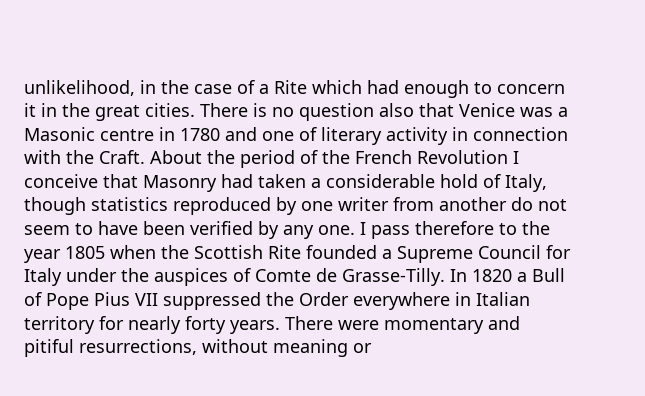unlikelihood, in the case of a Rite which had enough to concern it in the great cities. There is no question also that Venice was a Masonic centre in 1780 and one of literary activity in connection with the Craft. About the period of the French Revolution I conceive that Masonry had taken a considerable hold of Italy, though statistics reproduced by one writer from another do not seem to have been verified by any one. I pass therefore to the year 1805 when the Scottish Rite founded a Supreme Council for Italy under the auspices of Comte de Grasse-Tilly. In 1820 a Bull of Pope Pius VII suppressed the Order everywhere in Italian territory for nearly forty years. There were momentary and pitiful resurrections, without meaning or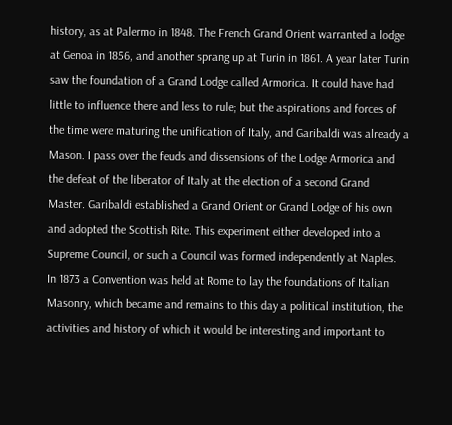history, as at Palermo in 1848. The French Grand Orient warranted a lodge at Genoa in 1856, and another sprang up at Turin in 1861. A year later Turin saw the foundation of a Grand Lodge called Armorica. It could have had little to influence there and less to rule; but the aspirations and forces of the time were maturing the unification of Italy, and Garibaldi was already a Mason. I pass over the feuds and dissensions of the Lodge Armorica and the defeat of the liberator of Italy at the election of a second Grand Master. Garibaldi established a Grand Orient or Grand Lodge of his own and adopted the Scottish Rite. This experiment either developed into a Supreme Council, or such a Council was formed independently at Naples. In 1873 a Convention was held at Rome to lay the foundations of Italian Masonry, which became and remains to this day a political institution, the activities and history of which it would be interesting and important to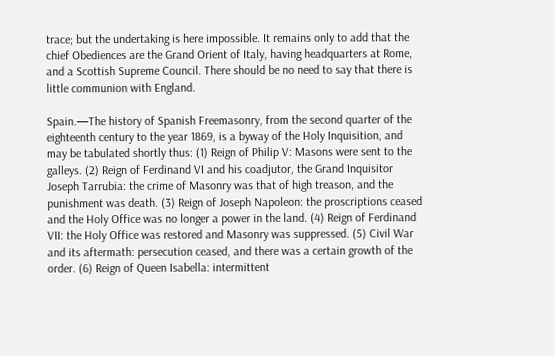trace; but the undertaking is here impossible. It remains only to add that the chief Obediences are the Grand Orient of Italy, having headquarters at Rome, and a Scottish Supreme Council. There should be no need to say that there is little communion with England.

Spain.—The history of Spanish Freemasonry, from the second quarter of the eighteenth century to the year 1869, is a byway of the Holy Inquisition, and may be tabulated shortly thus: (1) Reign of Philip V: Masons were sent to the galleys. (2) Reign of Ferdinand VI and his coadjutor, the Grand Inquisitor Joseph Tarrubia: the crime of Masonry was that of high treason, and the punishment was death. (3) Reign of Joseph Napoleon: the proscriptions ceased and the Holy Office was no longer a power in the land. (4) Reign of Ferdinand VII: the Holy Office was restored and Masonry was suppressed. (5) Civil War and its aftermath: persecution ceased, and there was a certain growth of the order. (6) Reign of Queen Isabella: intermittent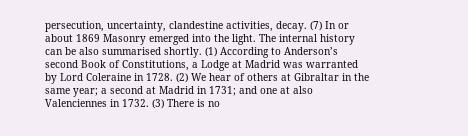persecution, uncertainty, clandestine activities, decay. (7) In or about 1869 Masonry emerged into the light. The internal history can be also summarised shortly. (1) According to Anderson’s second Book of Constitutions, a Lodge at Madrid was warranted by Lord Coleraine in 1728. (2) We hear of others at Gibraltar in the same year; a second at Madrid in 1731; and one at also Valenciennes in 1732. (3) There is no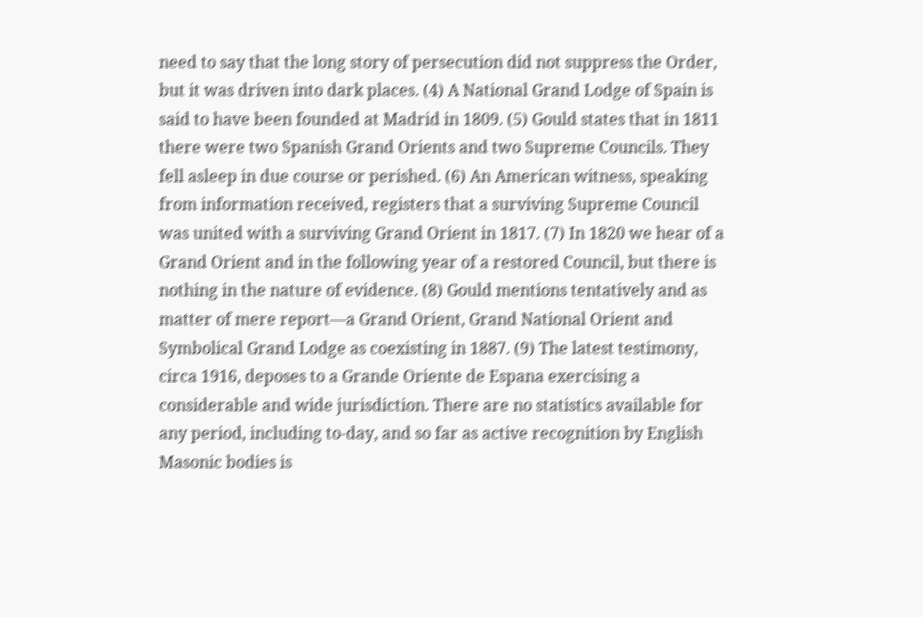need to say that the long story of persecution did not suppress the Order, but it was driven into dark places. (4) A National Grand Lodge of Spain is said to have been founded at Madrid in 1809. (5) Gould states that in 1811 there were two Spanish Grand Orients and two Supreme Councils. They fell asleep in due course or perished. (6) An American witness, speaking from information received, registers that a surviving Supreme Council was united with a surviving Grand Orient in 1817. (7) In 1820 we hear of a Grand Orient and in the following year of a restored Council, but there is nothing in the nature of evidence. (8) Gould mentions tentatively and as matter of mere report—a Grand Orient, Grand National Orient and Symbolical Grand Lodge as coexisting in 1887. (9) The latest testimony, circa 1916, deposes to a Grande Oriente de Espana exercising a considerable and wide jurisdiction. There are no statistics available for any period, including to-day, and so far as active recognition by English Masonic bodies is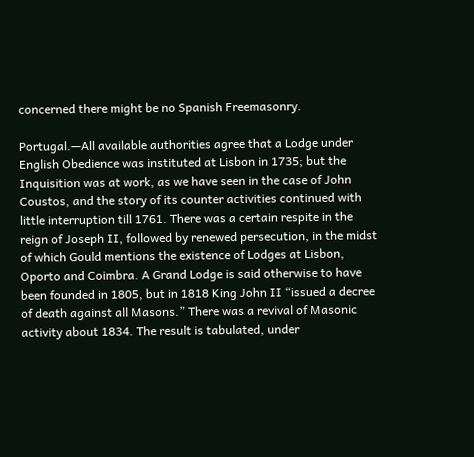concerned there might be no Spanish Freemasonry.

Portugal.—All available authorities agree that a Lodge under English Obedience was instituted at Lisbon in 1735; but the Inquisition was at work, as we have seen in the case of John Coustos, and the story of its counter activities continued with little interruption till 1761. There was a certain respite in the reign of Joseph II, followed by renewed persecution, in the midst of which Gould mentions the existence of Lodges at Lisbon, Oporto and Coimbra. A Grand Lodge is said otherwise to have been founded in 1805, but in 1818 King John II “issued a decree of death against all Masons.” There was a revival of Masonic activity about 1834. The result is tabulated, under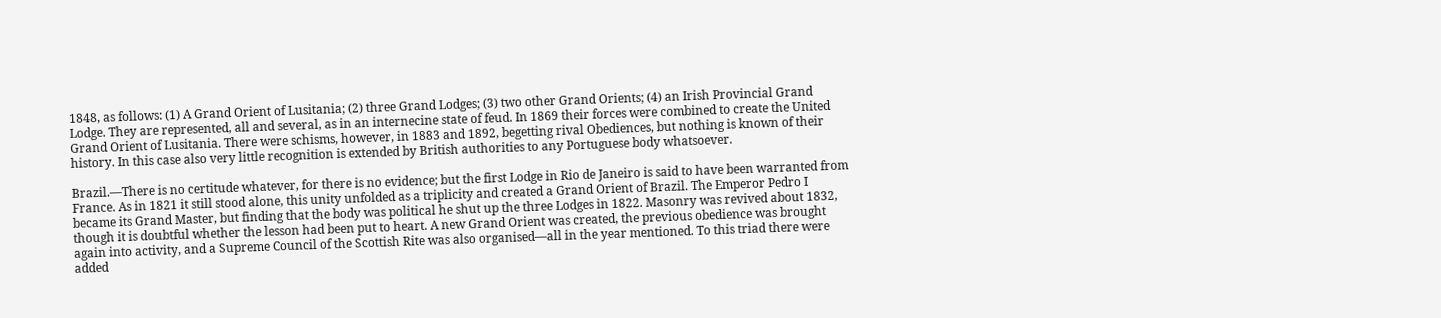1848, as follows: (1) A Grand Orient of Lusitania; (2) three Grand Lodges; (3) two other Grand Orients; (4) an Irish Provincial Grand Lodge. They are represented, all and several, as in an internecine state of feud. In 1869 their forces were combined to create the United Grand Orient of Lusitania. There were schisms, however, in 1883 and 1892, begetting rival Obediences, but nothing is known of their history. In this case also very little recognition is extended by British authorities to any Portuguese body whatsoever.

Brazil.—There is no certitude whatever, for there is no evidence; but the first Lodge in Rio de Janeiro is said to have been warranted from France. As in 1821 it still stood alone, this unity unfolded as a triplicity and created a Grand Orient of Brazil. The Emperor Pedro I became its Grand Master, but finding that the body was political he shut up the three Lodges in 1822. Masonry was revived about 1832, though it is doubtful whether the lesson had been put to heart. A new Grand Orient was created, the previous obedience was brought again into activity, and a Supreme Council of the Scottish Rite was also organised—all in the year mentioned. To this triad there were added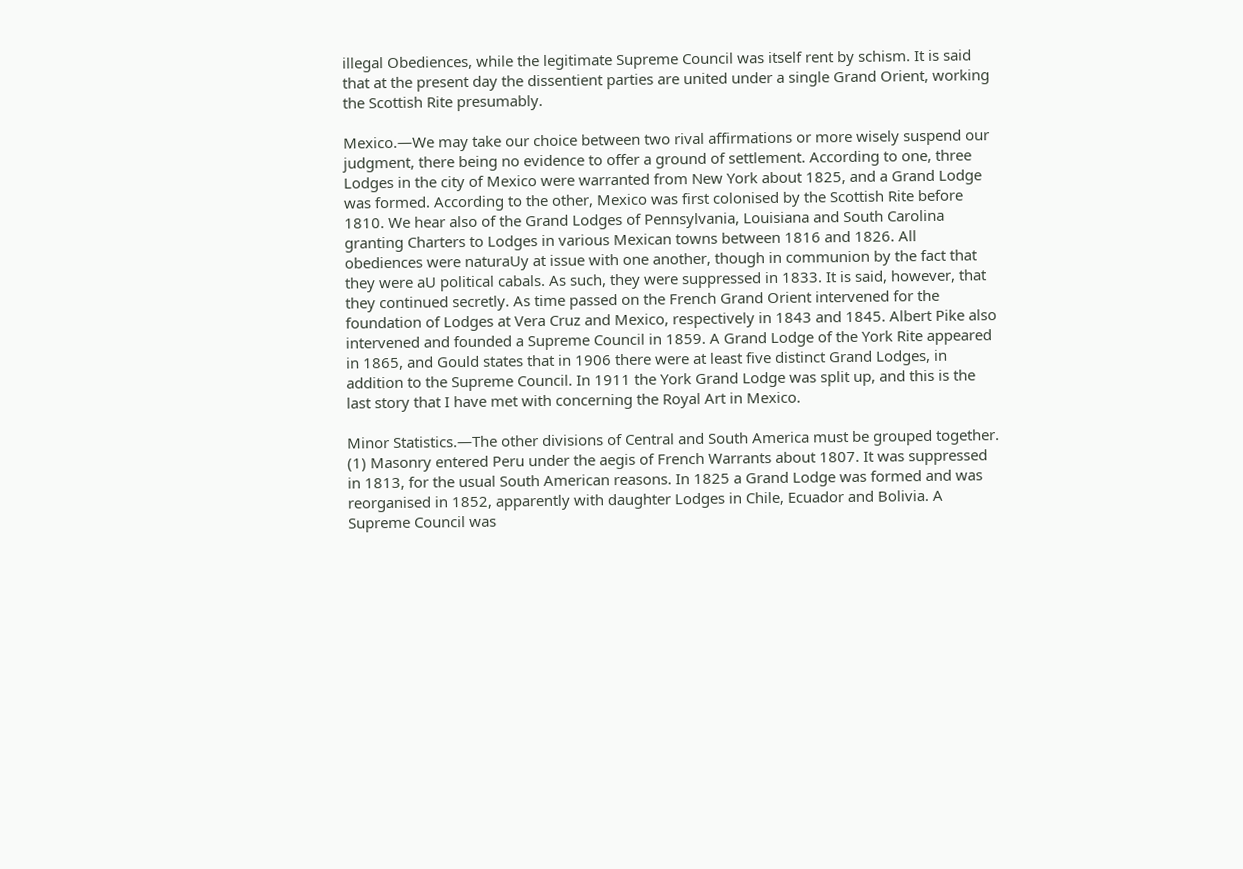illegal Obediences, while the legitimate Supreme Council was itself rent by schism. It is said that at the present day the dissentient parties are united under a single Grand Orient, working the Scottish Rite presumably.

Mexico.—We may take our choice between two rival affirmations or more wisely suspend our judgment, there being no evidence to offer a ground of settlement. According to one, three Lodges in the city of Mexico were warranted from New York about 1825, and a Grand Lodge was formed. According to the other, Mexico was first colonised by the Scottish Rite before 1810. We hear also of the Grand Lodges of Pennsylvania, Louisiana and South Carolina granting Charters to Lodges in various Mexican towns between 1816 and 1826. All obediences were naturaUy at issue with one another, though in communion by the fact that they were aU political cabals. As such, they were suppressed in 1833. It is said, however, that they continued secretly. As time passed on the French Grand Orient intervened for the foundation of Lodges at Vera Cruz and Mexico, respectively in 1843 and 1845. Albert Pike also intervened and founded a Supreme Council in 1859. A Grand Lodge of the York Rite appeared in 1865, and Gould states that in 1906 there were at least five distinct Grand Lodges, in addition to the Supreme Council. In 1911 the York Grand Lodge was split up, and this is the last story that I have met with concerning the Royal Art in Mexico.

Minor Statistics.—The other divisions of Central and South America must be grouped together. (1) Masonry entered Peru under the aegis of French Warrants about 1807. It was suppressed in 1813, for the usual South American reasons. In 1825 a Grand Lodge was formed and was reorganised in 1852, apparently with daughter Lodges in Chile, Ecuador and Bolivia. A Supreme Council was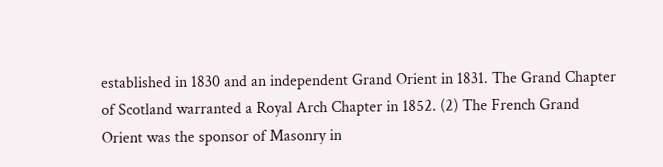established in 1830 and an independent Grand Orient in 1831. The Grand Chapter of Scotland warranted a Royal Arch Chapter in 1852. (2) The French Grand Orient was the sponsor of Masonry in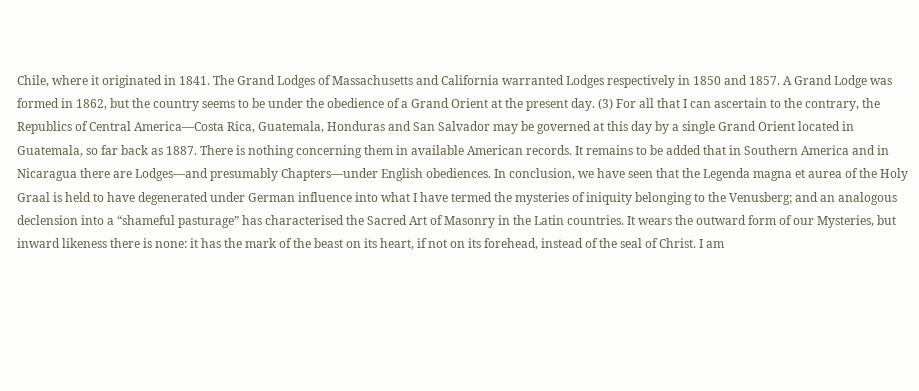Chile, where it originated in 1841. The Grand Lodges of Massachusetts and California warranted Lodges respectively in 1850 and 1857. A Grand Lodge was formed in 1862, but the country seems to be under the obedience of a Grand Orient at the present day. (3) For all that I can ascertain to the contrary, the Republics of Central America—Costa Rica, Guatemala, Honduras and San Salvador may be governed at this day by a single Grand Orient located in Guatemala, so far back as 1887. There is nothing concerning them in available American records. It remains to be added that in Southern America and in Nicaragua there are Lodges—and presumably Chapters—under English obediences. In conclusion, we have seen that the Legenda magna et aurea of the Holy Graal is held to have degenerated under German influence into what I have termed the mysteries of iniquity belonging to the Venusberg; and an analogous declension into a “shameful pasturage” has characterised the Sacred Art of Masonry in the Latin countries. It wears the outward form of our Mysteries, but inward likeness there is none: it has the mark of the beast on its heart, if not on its forehead, instead of the seal of Christ. I am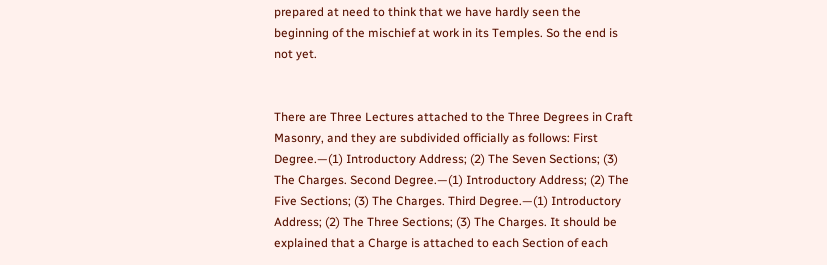prepared at need to think that we have hardly seen the beginning of the mischief at work in its Temples. So the end is not yet.


There are Three Lectures attached to the Three Degrees in Craft Masonry, and they are subdivided officially as follows: First Degree.—(1) Introductory Address; (2) The Seven Sections; (3) The Charges. Second Degree.—(1) Introductory Address; (2) The Five Sections; (3) The Charges. Third Degree.—(1) Introductory Address; (2) The Three Sections; (3) The Charges. It should be explained that a Charge is attached to each Section of each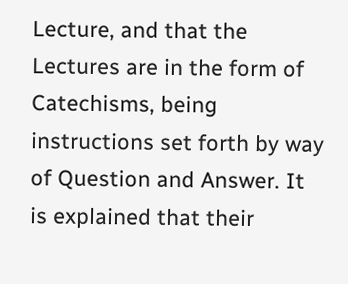Lecture, and that the Lectures are in the form of Catechisms, being instructions set forth by way of Question and Answer. It is explained that their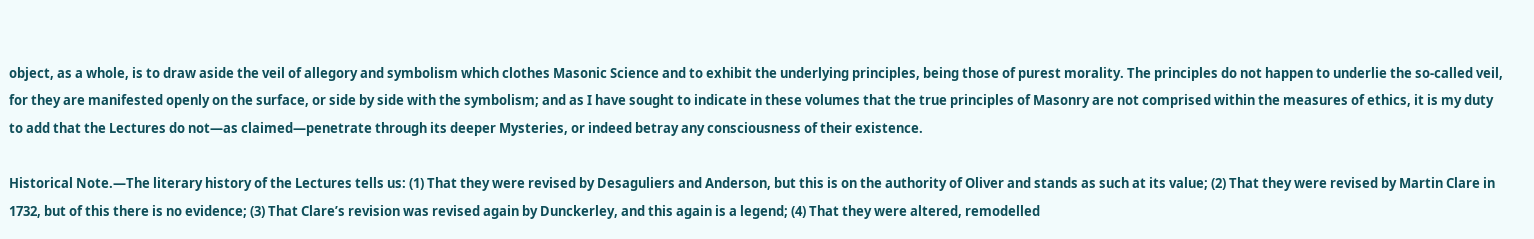object, as a whole, is to draw aside the veil of allegory and symbolism which clothes Masonic Science and to exhibit the underlying principles, being those of purest morality. The principles do not happen to underlie the so-called veil, for they are manifested openly on the surface, or side by side with the symbolism; and as I have sought to indicate in these volumes that the true principles of Masonry are not comprised within the measures of ethics, it is my duty to add that the Lectures do not—as claimed—penetrate through its deeper Mysteries, or indeed betray any consciousness of their existence.

Historical Note.—The literary history of the Lectures tells us: (1) That they were revised by Desaguliers and Anderson, but this is on the authority of Oliver and stands as such at its value; (2) That they were revised by Martin Clare in 1732, but of this there is no evidence; (3) That Clare’s revision was revised again by Dunckerley, and this again is a legend; (4) That they were altered, remodelled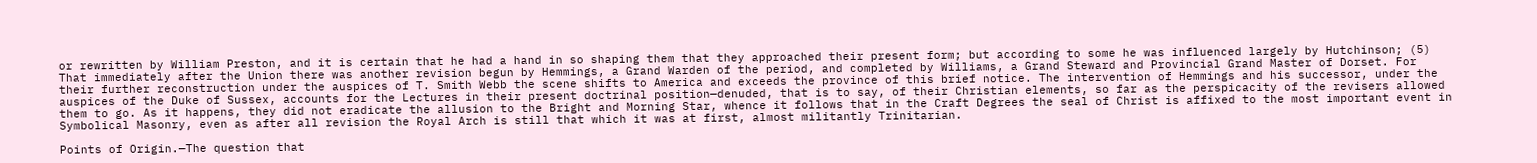or rewritten by William Preston, and it is certain that he had a hand in so shaping them that they approached their present form; but according to some he was influenced largely by Hutchinson; (5) That immediately after the Union there was another revision begun by Hemmings, a Grand Warden of the period, and completed by Williams, a Grand Steward and Provincial Grand Master of Dorset. For their further reconstruction under the auspices of T. Smith Webb the scene shifts to America and exceeds the province of this brief notice. The intervention of Hemmings and his successor, under the auspices of the Duke of Sussex, accounts for the Lectures in their present doctrinal position—denuded, that is to say, of their Christian elements, so far as the perspicacity of the revisers allowed them to go. As it happens, they did not eradicate the allusion to the Bright and Morning Star, whence it follows that in the Craft Degrees the seal of Christ is affixed to the most important event in Symbolical Masonry, even as after all revision the Royal Arch is still that which it was at first, almost militantly Trinitarian.

Points of Origin.—The question that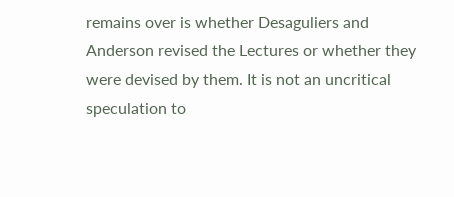remains over is whether Desaguliers and Anderson revised the Lectures or whether they were devised by them. It is not an uncritical speculation to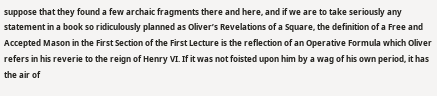suppose that they found a few archaic fragments there and here, and if we are to take seriously any statement in a book so ridiculously planned as Oliver’s Revelations of a Square, the definition of a Free and Accepted Mason in the First Section of the First Lecture is the reflection of an Operative Formula which Oliver refers in his reverie to the reign of Henry VI. If it was not foisted upon him by a wag of his own period, it has the air of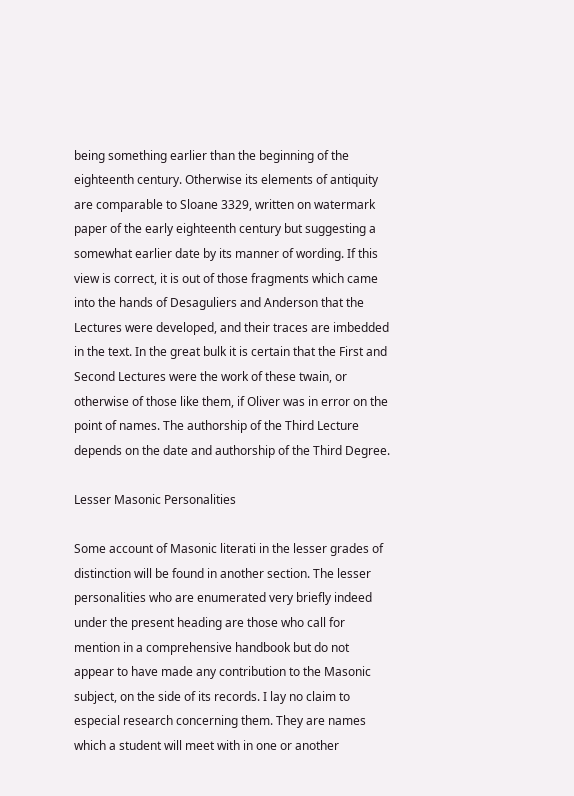being something earlier than the beginning of the eighteenth century. Otherwise its elements of antiquity are comparable to Sloane 3329, written on watermark paper of the early eighteenth century but suggesting a somewhat earlier date by its manner of wording. If this view is correct, it is out of those fragments which came into the hands of Desaguliers and Anderson that the Lectures were developed, and their traces are imbedded in the text. In the great bulk it is certain that the First and Second Lectures were the work of these twain, or otherwise of those like them, if Oliver was in error on the point of names. The authorship of the Third Lecture depends on the date and authorship of the Third Degree.

Lesser Masonic Personalities

Some account of Masonic literati in the lesser grades of distinction will be found in another section. The lesser personalities who are enumerated very briefly indeed under the present heading are those who call for mention in a comprehensive handbook but do not appear to have made any contribution to the Masonic subject, on the side of its records. I lay no claim to especial research concerning them. They are names which a student will meet with in one or another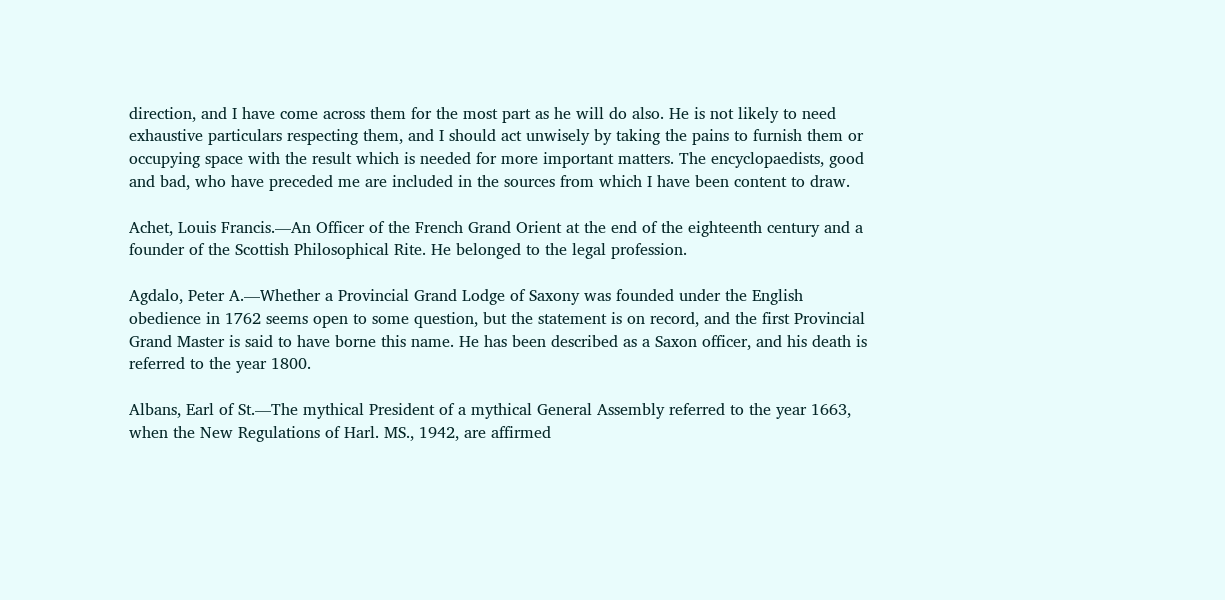direction, and I have come across them for the most part as he will do also. He is not likely to need exhaustive particulars respecting them, and I should act unwisely by taking the pains to furnish them or occupying space with the result which is needed for more important matters. The encyclopaedists, good and bad, who have preceded me are included in the sources from which I have been content to draw.

Achet, Louis Francis.—An Officer of the French Grand Orient at the end of the eighteenth century and a founder of the Scottish Philosophical Rite. He belonged to the legal profession.

Agdalo, Peter A.—Whether a Provincial Grand Lodge of Saxony was founded under the English obedience in 1762 seems open to some question, but the statement is on record, and the first Provincial Grand Master is said to have borne this name. He has been described as a Saxon officer, and his death is referred to the year 1800.

Albans, Earl of St.—The mythical President of a mythical General Assembly referred to the year 1663, when the New Regulations of Harl. MS., 1942, are affirmed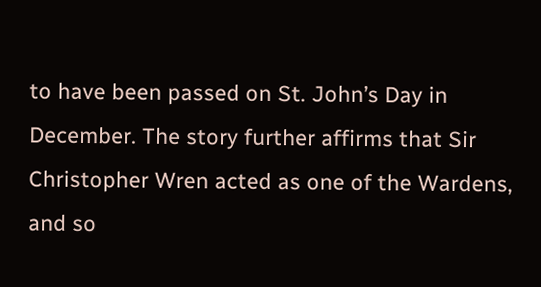to have been passed on St. John’s Day in December. The story further affirms that Sir Christopher Wren acted as one of the Wardens, and so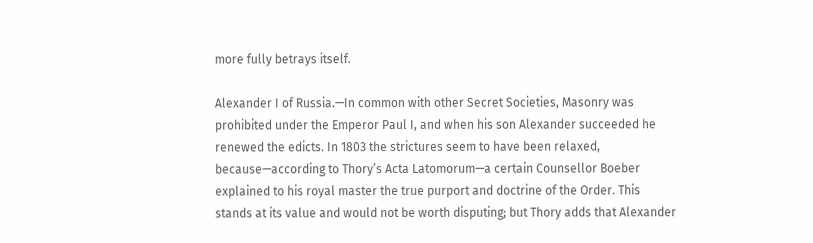more fully betrays itself.

Alexander I of Russia.—In common with other Secret Societies, Masonry was prohibited under the Emperor Paul I, and when his son Alexander succeeded he renewed the edicts. In 1803 the strictures seem to have been relaxed, because—according to Thory’s Acta Latomorum—a certain Counsellor Boeber explained to his royal master the true purport and doctrine of the Order. This stands at its value and would not be worth disputing; but Thory adds that Alexander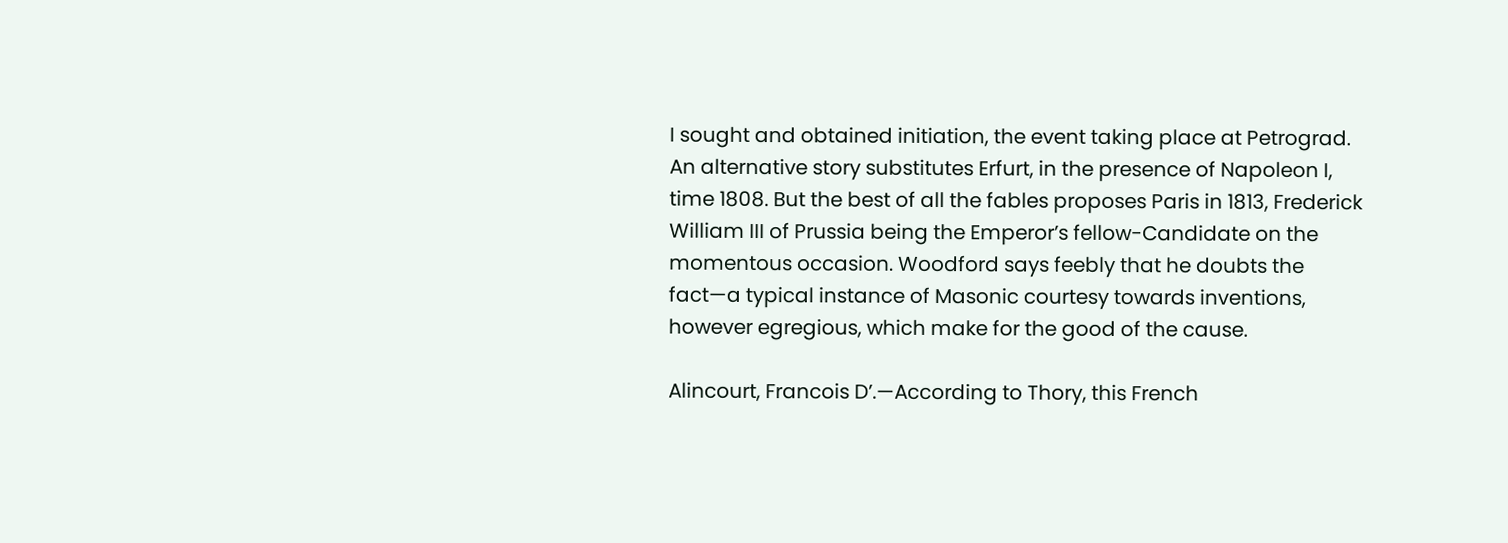I sought and obtained initiation, the event taking place at Petrograd. An alternative story substitutes Erfurt, in the presence of Napoleon I, time 1808. But the best of all the fables proposes Paris in 1813, Frederick William III of Prussia being the Emperor’s fellow-Candidate on the momentous occasion. Woodford says feebly that he doubts the fact—a typical instance of Masonic courtesy towards inventions, however egregious, which make for the good of the cause.

Alincourt, Francois D’.—According to Thory, this French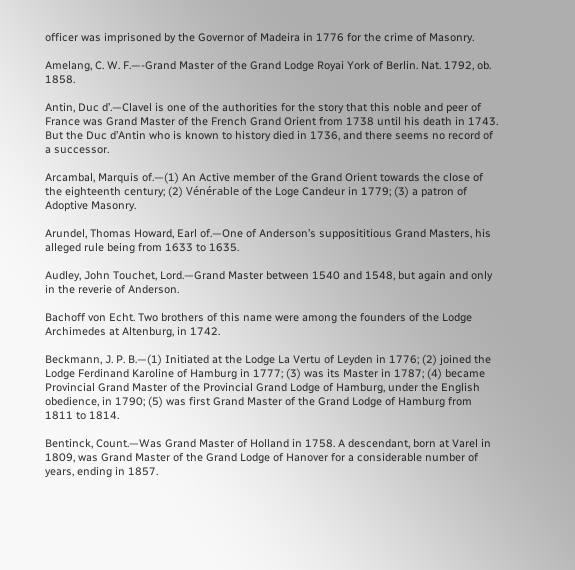officer was imprisoned by the Governor of Madeira in 1776 for the crime of Masonry.

Amelang, C. W. F.—-Grand Master of the Grand Lodge Royai York of Berlin. Nat. 1792, ob. 1858.

Antin, Duc d’.—Clavel is one of the authorities for the story that this noble and peer of France was Grand Master of the French Grand Orient from 1738 until his death in 1743. But the Duc d’Antin who is known to history died in 1736, and there seems no record of a successor.

Arcambal, Marquis of.—(1) An Active member of the Grand Orient towards the close of the eighteenth century; (2) Vénérable of the Loge Candeur in 1779; (3) a patron of Adoptive Masonry.

Arundel, Thomas Howard, Earl of.—One of Anderson’s supposititious Grand Masters, his alleged rule being from 1633 to 1635.

Audley, John Touchet, Lord.—Grand Master between 1540 and 1548, but again and only in the reverie of Anderson.

Bachoff von Echt. Two brothers of this name were among the founders of the Lodge Archimedes at Altenburg, in 1742.

Beckmann, J. P. B.—(1) Initiated at the Lodge La Vertu of Leyden in 1776; (2) joined the Lodge Ferdinand Karoline of Hamburg in 1777; (3) was its Master in 1787; (4) became Provincial Grand Master of the Provincial Grand Lodge of Hamburg, under the English obedience, in 1790; (5) was first Grand Master of the Grand Lodge of Hamburg from 1811 to 1814.

Bentinck, Count.—Was Grand Master of Holland in 1758. A descendant, born at Varel in 1809, was Grand Master of the Grand Lodge of Hanover for a considerable number of years, ending in 1857.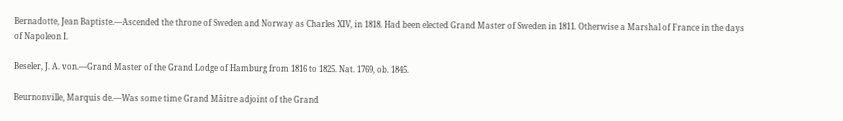Bernadotte, Jean Baptiste.—Ascended the throne of Sweden and Norway as Charles XIV, in 1818. Had been elected Grand Master of Sweden in 1811. Otherwise a Marshal of France in the days of Napoleon I.

Beseler, J. A. von.—Grand Master of the Grand Lodge of Hamburg from 1816 to 1825. Nat. 1769, ob. 1845.

Beurnonville, Marquis de.—Was some time Grand Mâitre adjoint of the Grand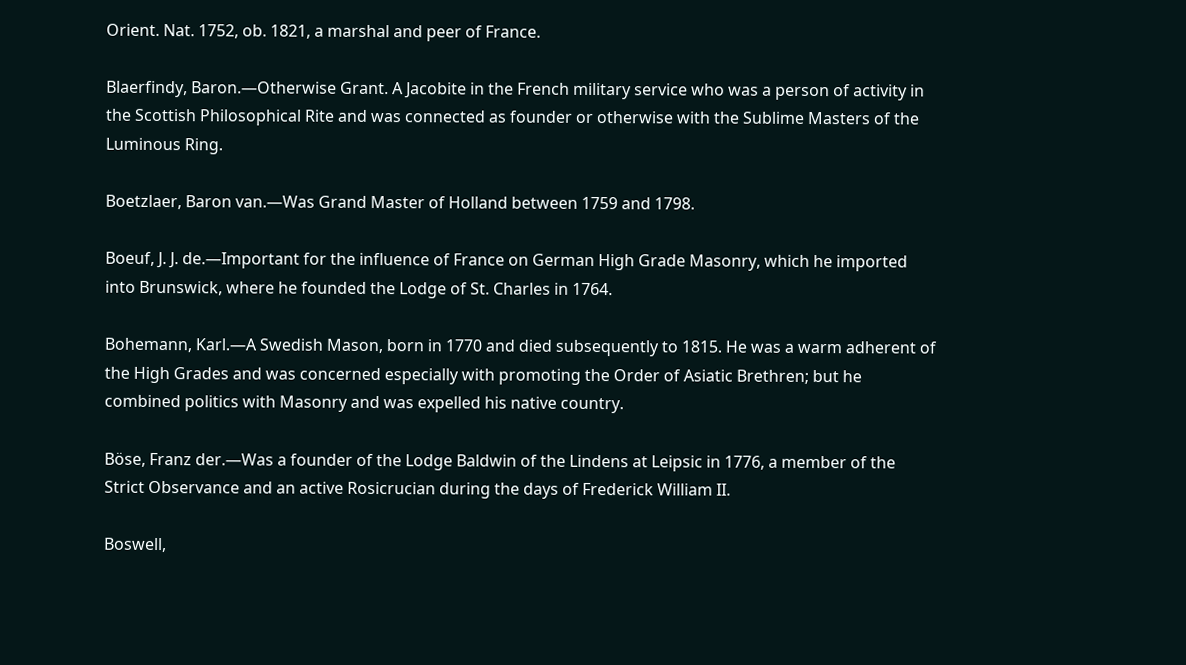Orient. Nat. 1752, ob. 1821, a marshal and peer of France.

Blaerfindy, Baron.—Otherwise Grant. A Jacobite in the French military service who was a person of activity in the Scottish Philosophical Rite and was connected as founder or otherwise with the Sublime Masters of the Luminous Ring.

Boetzlaer, Baron van.—Was Grand Master of Holland between 1759 and 1798.

Boeuf, J. J. de.—Important for the influence of France on German High Grade Masonry, which he imported into Brunswick, where he founded the Lodge of St. Charles in 1764.

Bohemann, Karl.—A Swedish Mason, born in 1770 and died subsequently to 1815. He was a warm adherent of the High Grades and was concerned especially with promoting the Order of Asiatic Brethren; but he combined politics with Masonry and was expelled his native country.

Böse, Franz der.—Was a founder of the Lodge Baldwin of the Lindens at Leipsic in 1776, a member of the Strict Observance and an active Rosicrucian during the days of Frederick William II.

Boswell,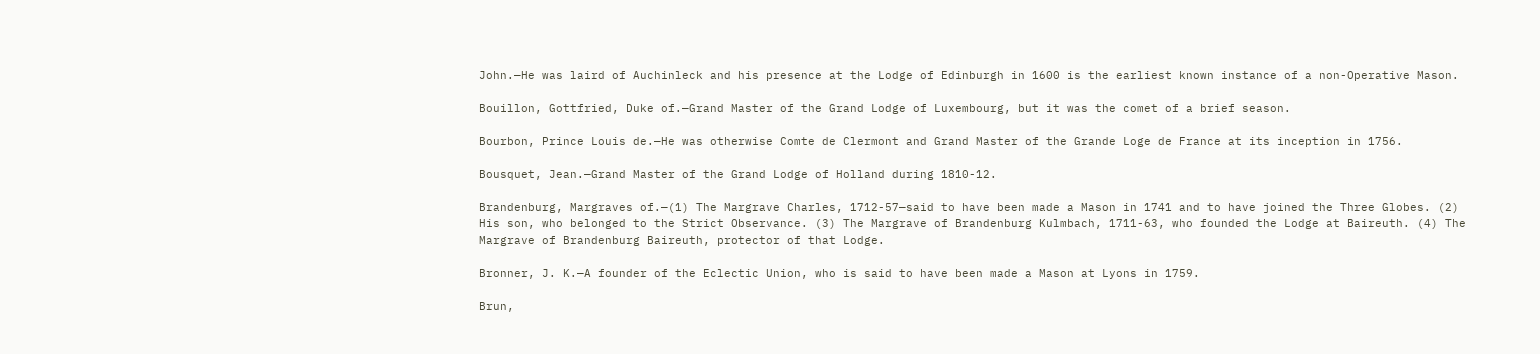John.—He was laird of Auchinleck and his presence at the Lodge of Edinburgh in 1600 is the earliest known instance of a non-Operative Mason.

Bouillon, Gottfried, Duke of.—Grand Master of the Grand Lodge of Luxembourg, but it was the comet of a brief season.

Bourbon, Prince Louis de.—He was otherwise Comte de Clermont and Grand Master of the Grande Loge de France at its inception in 1756.

Bousquet, Jean.—Grand Master of the Grand Lodge of Holland during 1810-12.

Brandenburg, Margraves of.—(1) The Margrave Charles, 1712-57—said to have been made a Mason in 1741 and to have joined the Three Globes. (2) His son, who belonged to the Strict Observance. (3) The Margrave of Brandenburg Kulmbach, 1711-63, who founded the Lodge at Baireuth. (4) The Margrave of Brandenburg Baireuth, protector of that Lodge.

Bronner, J. K.—A founder of the Eclectic Union, who is said to have been made a Mason at Lyons in 1759.

Brun,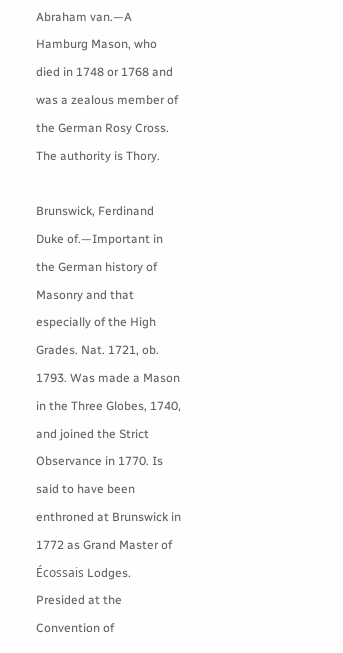Abraham van.—A Hamburg Mason, who died in 1748 or 1768 and was a zealous member of the German Rosy Cross. The authority is Thory.

Brunswick, Ferdinand Duke of.—Important in the German history of Masonry and that especially of the High Grades. Nat. 1721, ob. 1793. Was made a Mason in the Three Globes, 1740, and joined the Strict Observance in 1770. Is said to have been enthroned at Brunswick in 1772 as Grand Master of Écossais Lodges. Presided at the Convention of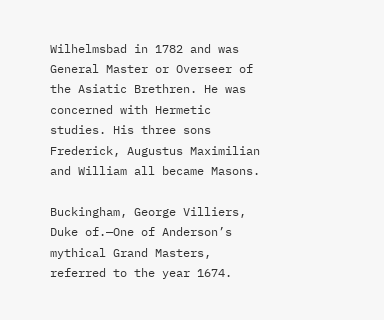Wilhelmsbad in 1782 and was General Master or Overseer of the Asiatic Brethren. He was concerned with Hermetic studies. His three sons Frederick, Augustus Maximilian and William all became Masons.

Buckingham, George Villiers, Duke of.—One of Anderson’s mythical Grand Masters, referred to the year 1674.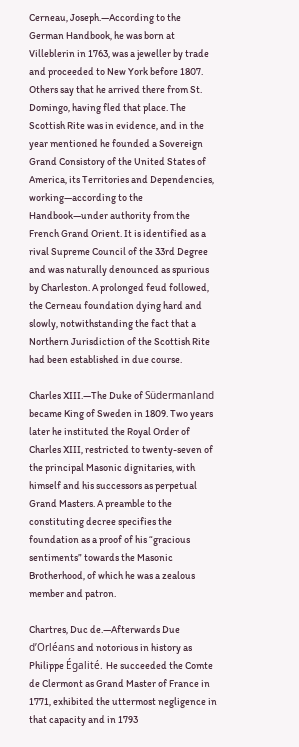Cerneau, Joseph.—According to the German Handbook, he was born at Villeblerin in 1763, was a jeweller by trade and proceeded to New York before 1807. Others say that he arrived there from St. Domingo, having fled that place. The Scottish Rite was in evidence, and in the year mentioned he founded a Sovereign Grand Consistory of the United States of America, its Territories and Dependencies, working—according to the Handbook—under authority from the French Grand Orient. It is identified as a rival Supreme Council of the 33rd Degree and was naturally denounced as spurious by Charleston. A prolonged feud followed, the Cerneau foundation dying hard and slowly, notwithstanding the fact that a Northern Jurisdiction of the Scottish Rite had been established in due course.

Charles XIII.—The Duke of Südermanland became King of Sweden in 1809. Two years later he instituted the Royal Order of Charles XIII, restricted to twenty-seven of the principal Masonic dignitaries, with himself and his successors as perpetual Grand Masters. A preamble to the constituting decree specifies the foundation as a proof of his “gracious sentiments” towards the Masonic Brotherhood, of which he was a zealous member and patron.

Chartres, Duc de.—Afterwards Due d’Orléans and notorious in history as Philippe Égalité. He succeeded the Comte de Clermont as Grand Master of France in 1771, exhibited the uttermost negligence in that capacity and in 1793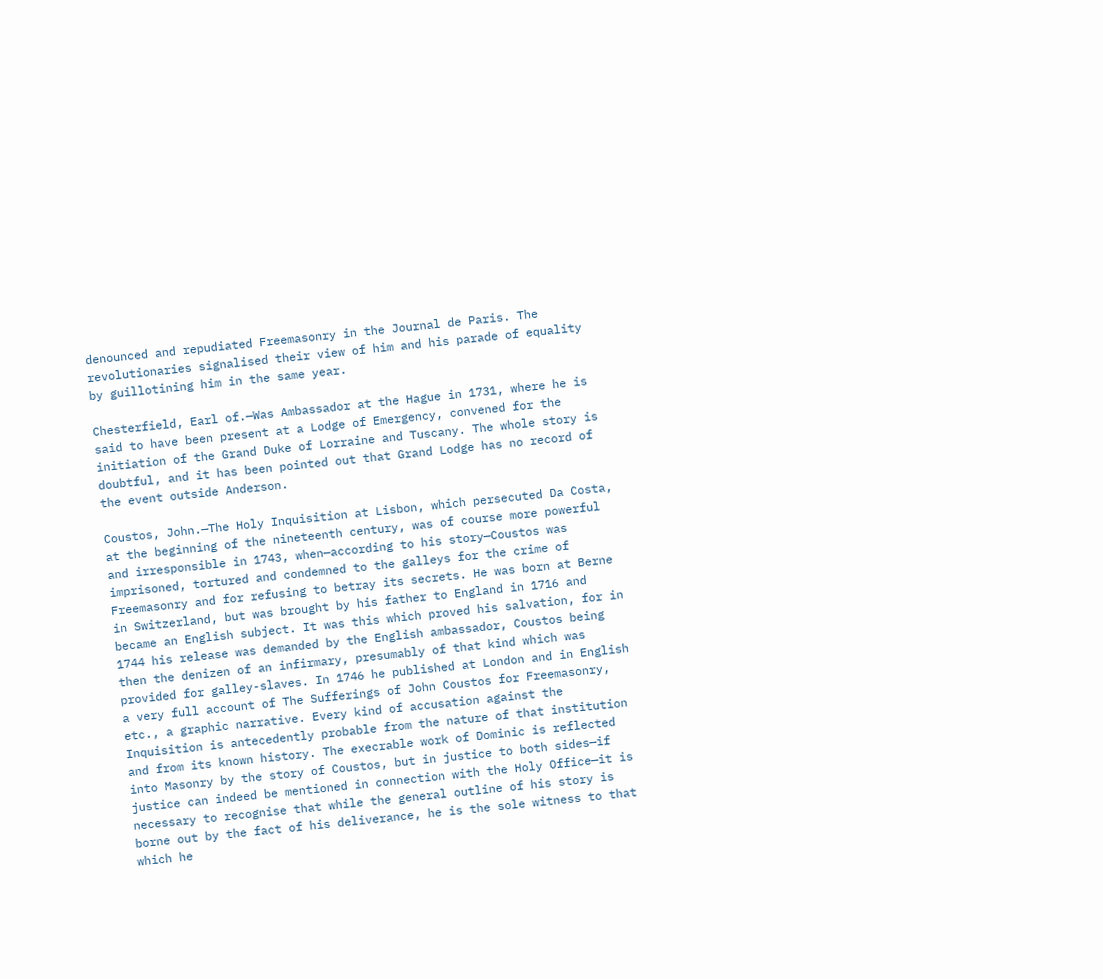denounced and repudiated Freemasonry in the Journal de Paris. The revolutionaries signalised their view of him and his parade of equality by guillotining him in the same year.

Chesterfield, Earl of.—Was Ambassador at the Hague in 1731, where he is said to have been present at a Lodge of Emergency, convened for the initiation of the Grand Duke of Lorraine and Tuscany. The whole story is doubtful, and it has been pointed out that Grand Lodge has no record of the event outside Anderson.

Coustos, John.—The Holy Inquisition at Lisbon, which persecuted Da Costa, at the beginning of the nineteenth century, was of course more powerful and irresponsible in 1743, when—according to his story—Coustos was imprisoned, tortured and condemned to the galleys for the crime of Freemasonry and for refusing to betray its secrets. He was born at Berne in Switzerland, but was brought by his father to England in 1716 and became an English subject. It was this which proved his salvation, for in 1744 his release was demanded by the English ambassador, Coustos being then the denizen of an infirmary, presumably of that kind which was provided for galley-slaves. In 1746 he published at London and in English a very full account of The Sufferings of John Coustos for Freemasonry, etc., a graphic narrative. Every kind of accusation against the Inquisition is antecedently probable from the nature of that institution and from its known history. The execrable work of Dominic is reflected into Masonry by the story of Coustos, but in justice to both sides—if justice can indeed be mentioned in connection with the Holy Office—it is necessary to recognise that while the general outline of his story is borne out by the fact of his deliverance, he is the sole witness to that which he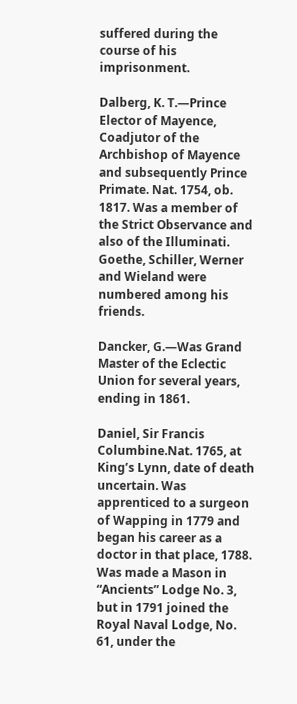suffered during the course of his imprisonment.

Dalberg, K. T.—Prince Elector of Mayence, Coadjutor of the Archbishop of Mayence and subsequently Prince Primate. Nat. 1754, ob. 1817. Was a member of the Strict Observance and also of the Illuminati. Goethe, Schiller, Werner and Wieland were numbered among his friends.

Dancker, G.—Was Grand Master of the Eclectic Union for several years, ending in 1861.

Daniel, Sir Francis Columbine.Nat. 1765, at King’s Lynn, date of death uncertain. Was apprenticed to a surgeon of Wapping in 1779 and began his career as a doctor in that place, 1788. Was made a Mason in “Ancients” Lodge No. 3, but in 1791 joined the Royal Naval Lodge, No. 61, under the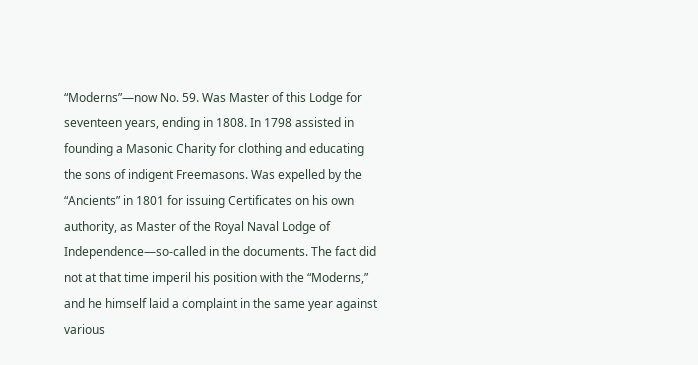“Moderns”—now No. 59. Was Master of this Lodge for seventeen years, ending in 1808. In 1798 assisted in founding a Masonic Charity for clothing and educating the sons of indigent Freemasons. Was expelled by the “Ancients” in 1801 for issuing Certificates on his own authority, as Master of the Royal Naval Lodge of Independence—so-called in the documents. The fact did not at that time imperil his position with the “Moderns,” and he himself laid a complaint in the same year against various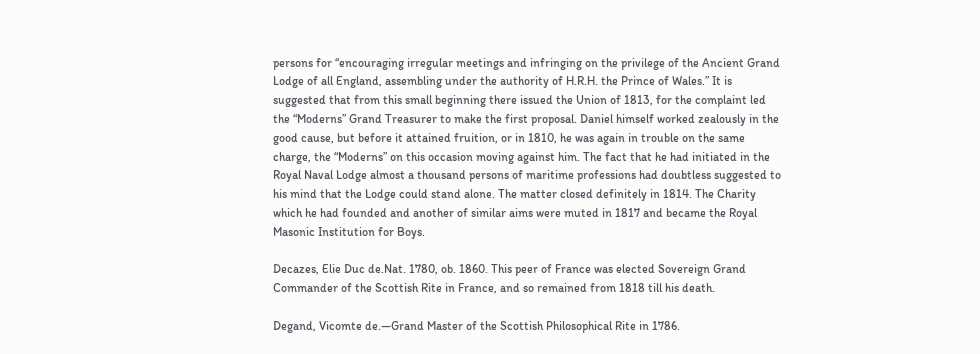persons for “encouraging irregular meetings and infringing on the privilege of the Ancient Grand Lodge of all England, assembling under the authority of H.R.H. the Prince of Wales.” It is suggested that from this small beginning there issued the Union of 1813, for the complaint led the “Moderns” Grand Treasurer to make the first proposal. Daniel himself worked zealously in the good cause, but before it attained fruition, or in 1810, he was again in trouble on the same charge, the “Moderns” on this occasion moving against him. The fact that he had initiated in the Royal Naval Lodge almost a thousand persons of maritime professions had doubtless suggested to his mind that the Lodge could stand alone. The matter closed definitely in 1814. The Charity which he had founded and another of similar aims were muted in 1817 and became the Royal Masonic Institution for Boys.

Decazes, Elie Duc de.Nat. 1780, ob. 1860. This peer of France was elected Sovereign Grand Commander of the Scottish Rite in France, and so remained from 1818 till his death.

Degand, Vicomte de.—Grand Master of the Scottish Philosophical Rite in 1786.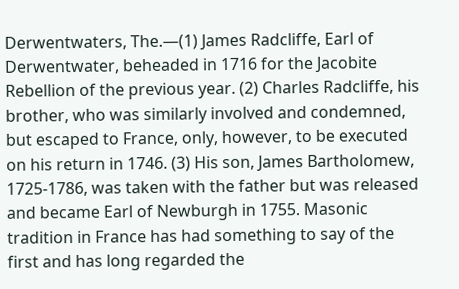Derwentwaters, The.—(1) James Radcliffe, Earl of Derwentwater, beheaded in 1716 for the Jacobite Rebellion of the previous year. (2) Charles Radcliffe, his brother, who was similarly involved and condemned, but escaped to France, only, however, to be executed on his return in 1746. (3) His son, James Bartholomew, 1725-1786, was taken with the father but was released and became Earl of Newburgh in 1755. Masonic tradition in France has had something to say of the first and has long regarded the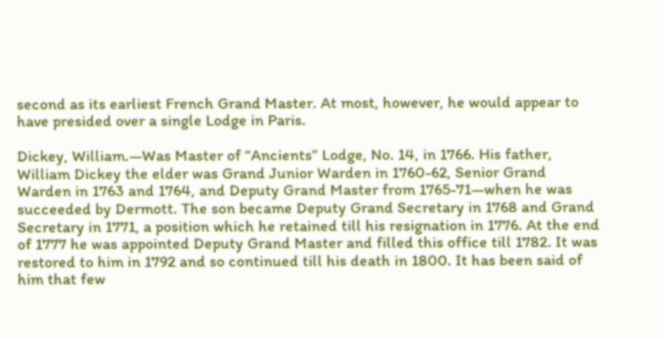second as its earliest French Grand Master. At most, however, he would appear to have presided over a single Lodge in Paris.

Dickey, William.—Was Master of “Ancients” Lodge, No. 14, in 1766. His father, William Dickey the elder was Grand Junior Warden in 1760-62, Senior Grand Warden in 1763 and 1764, and Deputy Grand Master from 1765-71—when he was succeeded by Dermott. The son became Deputy Grand Secretary in 1768 and Grand Secretary in 1771, a position which he retained till his resignation in 1776. At the end of 1777 he was appointed Deputy Grand Master and filled this office till 1782. It was restored to him in 1792 and so continued till his death in 1800. It has been said of him that few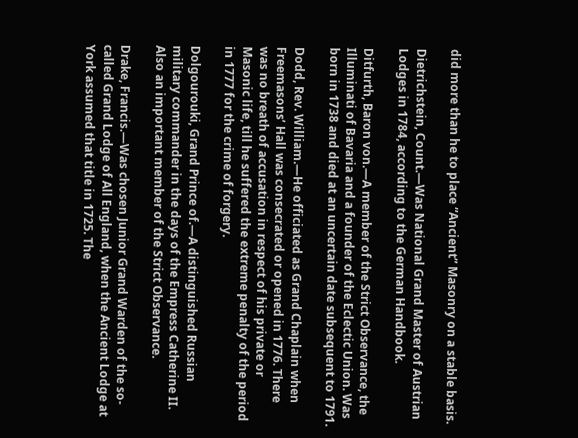did more than he to place “Ancient” Masonry on a stable basis.

Dietrichstein, Count.—Was National Grand Master of Austrian Lodges in 1784, according to the German Handbook.

Ditfurth, Baron von.—A member of the Strict Observance, the Illuminati of Bavaria and a founder of the Eclectic Union. Was born in 1738 and died at an uncertain date subsequent to 1791.

Dodd, Rev. William.—He officiated as Grand Chaplain when Freemasons’ Hall was consecrated or opened in 1776. There was no breath of accusation in respect of his private or Masonic life, till he suffered the extreme penalty of the period in 1777 for the crime of forgery.

Dolgourouki, Grand Prince of.—A distinguished Russian military commander in the days of the Empress Catherine II. Also an important member of the Strict Observance.

Drake, Francis.—Was chosen Junior Grand Warden of the so-called Grand Lodge of All England, when the Ancient Lodge at York assumed that title in 1725. The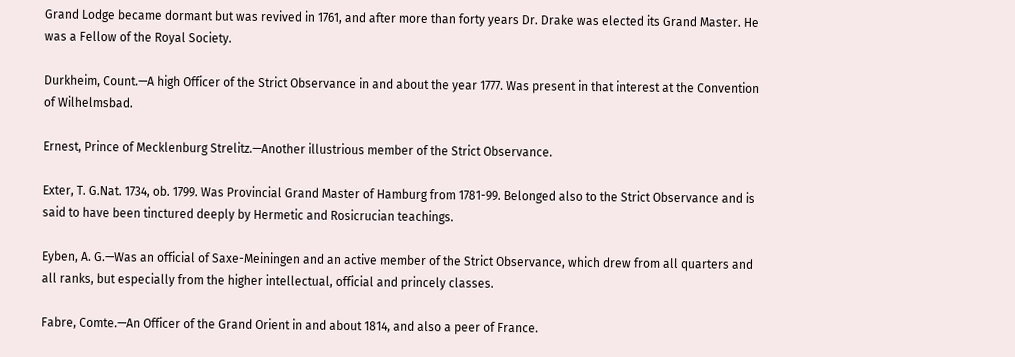Grand Lodge became dormant but was revived in 1761, and after more than forty years Dr. Drake was elected its Grand Master. He was a Fellow of the Royal Society.

Durkheim, Count.—A high Officer of the Strict Observance in and about the year 1777. Was present in that interest at the Convention of Wilhelmsbad.

Ernest, Prince of Mecklenburg Strelitz.—Another illustrious member of the Strict Observance.

Exter, T. G.Nat. 1734, ob. 1799. Was Provincial Grand Master of Hamburg from 1781-99. Belonged also to the Strict Observance and is said to have been tinctured deeply by Hermetic and Rosicrucian teachings.

Eyben, A. G.—Was an official of Saxe-Meiningen and an active member of the Strict Observance, which drew from all quarters and all ranks, but especially from the higher intellectual, official and princely classes.

Fabre, Comte.—An Officer of the Grand Orient in and about 1814, and also a peer of France.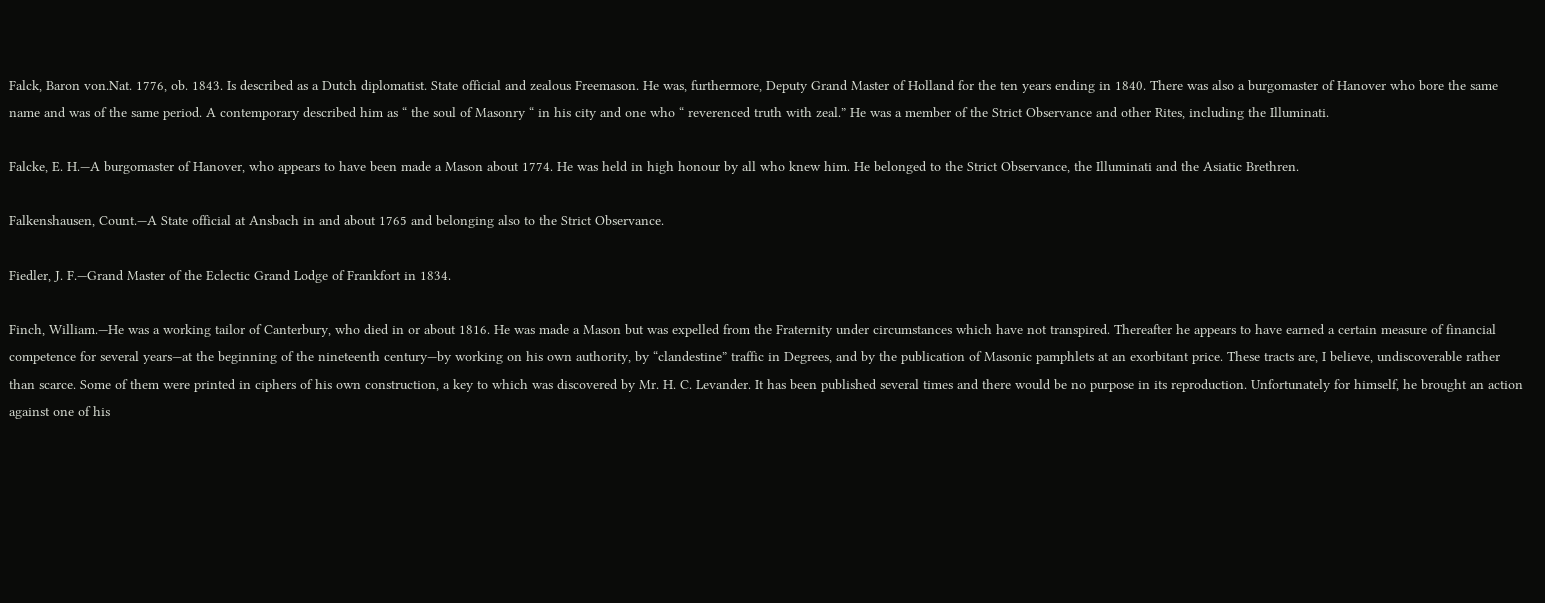Falck, Baron von.Nat. 1776, ob. 1843. Is described as a Dutch diplomatist. State official and zealous Freemason. He was, furthermore, Deputy Grand Master of Holland for the ten years ending in 1840. There was also a burgomaster of Hanover who bore the same name and was of the same period. A contemporary described him as “ the soul of Masonry “ in his city and one who “ reverenced truth with zeal.” He was a member of the Strict Observance and other Rites, including the Illuminati.

Falcke, E. H.—A burgomaster of Hanover, who appears to have been made a Mason about 1774. He was held in high honour by all who knew him. He belonged to the Strict Observance, the Illuminati and the Asiatic Brethren.

Falkenshausen, Count.—A State official at Ansbach in and about 1765 and belonging also to the Strict Observance.

Fiedler, J. F.—Grand Master of the Eclectic Grand Lodge of Frankfort in 1834.

Finch, William.—He was a working tailor of Canterbury, who died in or about 1816. He was made a Mason but was expelled from the Fraternity under circumstances which have not transpired. Thereafter he appears to have earned a certain measure of financial competence for several years—at the beginning of the nineteenth century—by working on his own authority, by “clandestine” traffic in Degrees, and by the publication of Masonic pamphlets at an exorbitant price. These tracts are, I believe, undiscoverable rather than scarce. Some of them were printed in ciphers of his own construction, a key to which was discovered by Mr. H. C. Levander. It has been published several times and there would be no purpose in its reproduction. Unfortunately for himself, he brought an action against one of his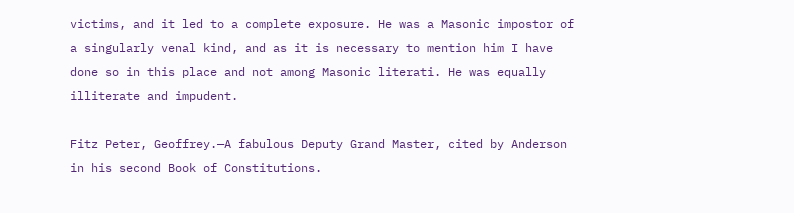victims, and it led to a complete exposure. He was a Masonic impostor of a singularly venal kind, and as it is necessary to mention him I have done so in this place and not among Masonic literati. He was equally illiterate and impudent.

Fitz Peter, Geoffrey.—A fabulous Deputy Grand Master, cited by Anderson in his second Book of Constitutions.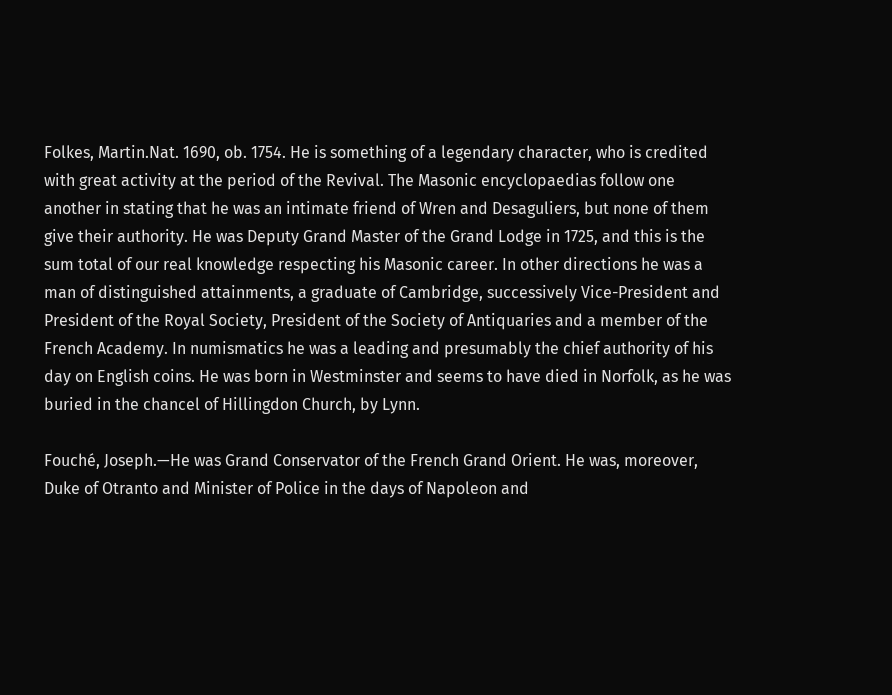Folkes, Martin.Nat. 1690, ob. 1754. He is something of a legendary character, who is credited with great activity at the period of the Revival. The Masonic encyclopaedias follow one another in stating that he was an intimate friend of Wren and Desaguliers, but none of them give their authority. He was Deputy Grand Master of the Grand Lodge in 1725, and this is the sum total of our real knowledge respecting his Masonic career. In other directions he was a man of distinguished attainments, a graduate of Cambridge, successively Vice-President and President of the Royal Society, President of the Society of Antiquaries and a member of the French Academy. In numismatics he was a leading and presumably the chief authority of his day on English coins. He was born in Westminster and seems to have died in Norfolk, as he was buried in the chancel of Hillingdon Church, by Lynn.

Fouché, Joseph.—He was Grand Conservator of the French Grand Orient. He was, moreover, Duke of Otranto and Minister of Police in the days of Napoleon and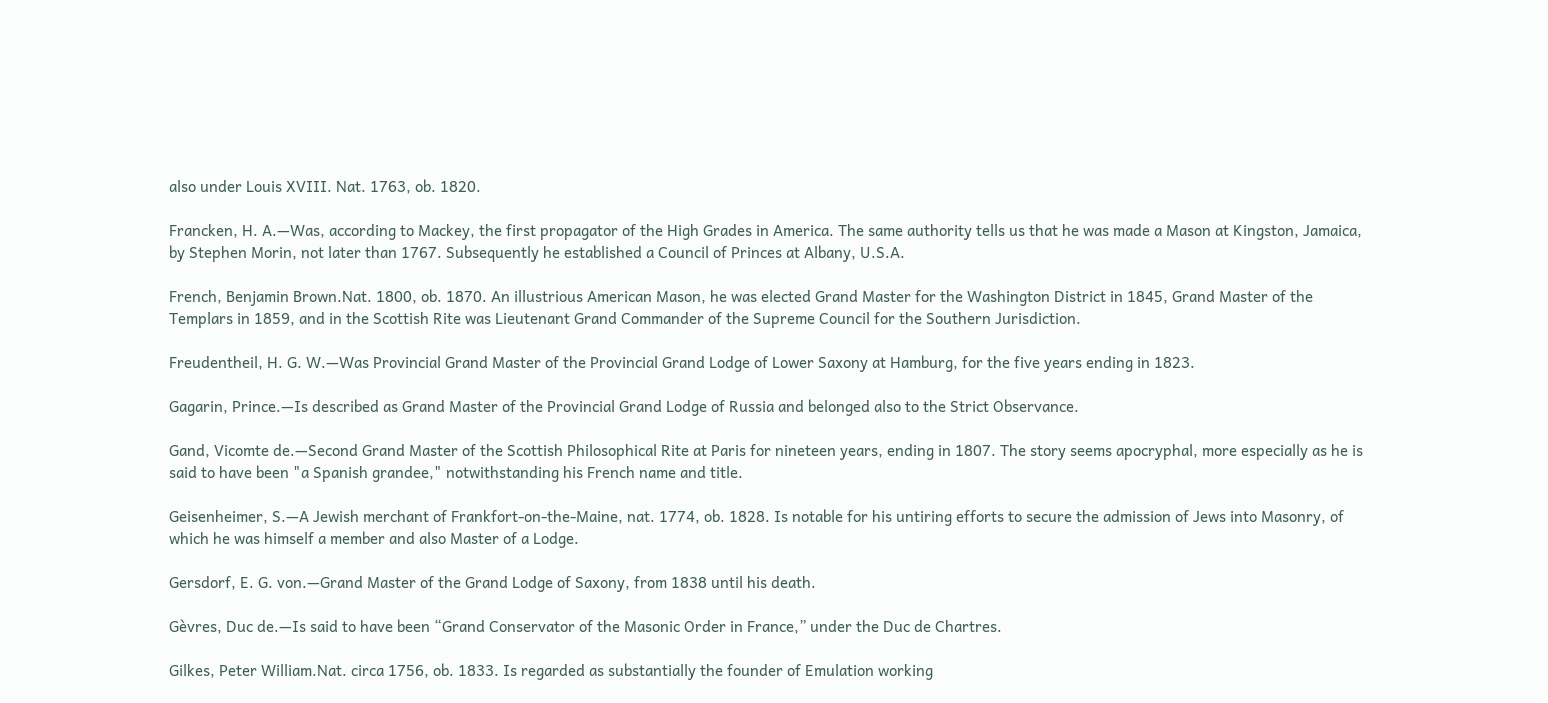also under Louis XVIII. Nat. 1763, ob. 1820.

Francken, H. A.—Was, according to Mackey, the first propagator of the High Grades in America. The same authority tells us that he was made a Mason at Kingston, Jamaica, by Stephen Morin, not later than 1767. Subsequently he established a Council of Princes at Albany, U.S.A.

French, Benjamin Brown.Nat. 1800, ob. 1870. An illustrious American Mason, he was elected Grand Master for the Washington District in 1845, Grand Master of the Templars in 1859, and in the Scottish Rite was Lieutenant Grand Commander of the Supreme Council for the Southern Jurisdiction.

Freudentheil, H. G. W.—Was Provincial Grand Master of the Provincial Grand Lodge of Lower Saxony at Hamburg, for the five years ending in 1823.

Gagarin, Prince.—Is described as Grand Master of the Provincial Grand Lodge of Russia and belonged also to the Strict Observance.

Gand, Vicomte de.—Second Grand Master of the Scottish Philosophical Rite at Paris for nineteen years, ending in 1807. The story seems apocryphal, more especially as he is said to have been "a Spanish grandee," notwithstanding his French name and title.

Geisenheimer, S.—A Jewish merchant of Frankfort-on-the-Maine, nat. 1774, ob. 1828. Is notable for his untiring efforts to secure the admission of Jews into Masonry, of which he was himself a member and also Master of a Lodge.

Gersdorf, E. G. von.—Grand Master of the Grand Lodge of Saxony, from 1838 until his death.

Gèvres, Duc de.—Is said to have been “Grand Conservator of the Masonic Order in France,” under the Duc de Chartres.

Gilkes, Peter William.Nat. circa 1756, ob. 1833. Is regarded as substantially the founder of Emulation working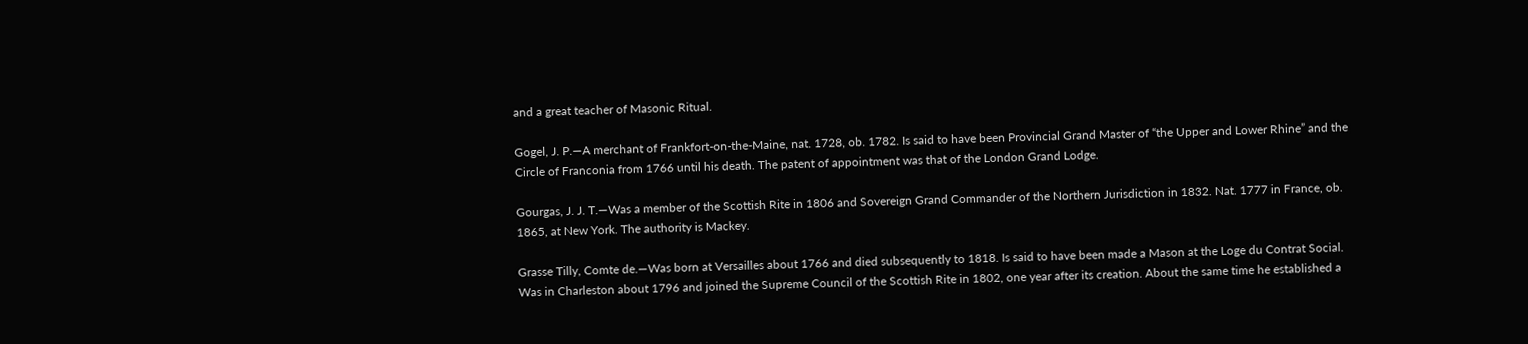and a great teacher of Masonic Ritual.

Gogel, J. P.—A merchant of Frankfort-on-the-Maine, nat. 1728, ob. 1782. Is said to have been Provincial Grand Master of “the Upper and Lower Rhine” and the Circle of Franconia from 1766 until his death. The patent of appointment was that of the London Grand Lodge.

Gourgas, J. J. T.—Was a member of the Scottish Rite in 1806 and Sovereign Grand Commander of the Northern Jurisdiction in 1832. Nat. 1777 in France, ob. 1865, at New York. The authority is Mackey.

Grasse Tilly, Comte de.—Was born at Versailles about 1766 and died subsequently to 1818. Is said to have been made a Mason at the Loge du Contrat Social. Was in Charleston about 1796 and joined the Supreme Council of the Scottish Rite in 1802, one year after its creation. About the same time he established a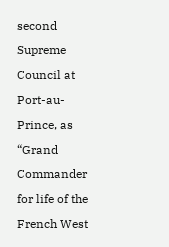second Supreme Council at Port-au-Prince, as “Grand Commander for life of the French West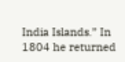India Islands.” In 1804 he returned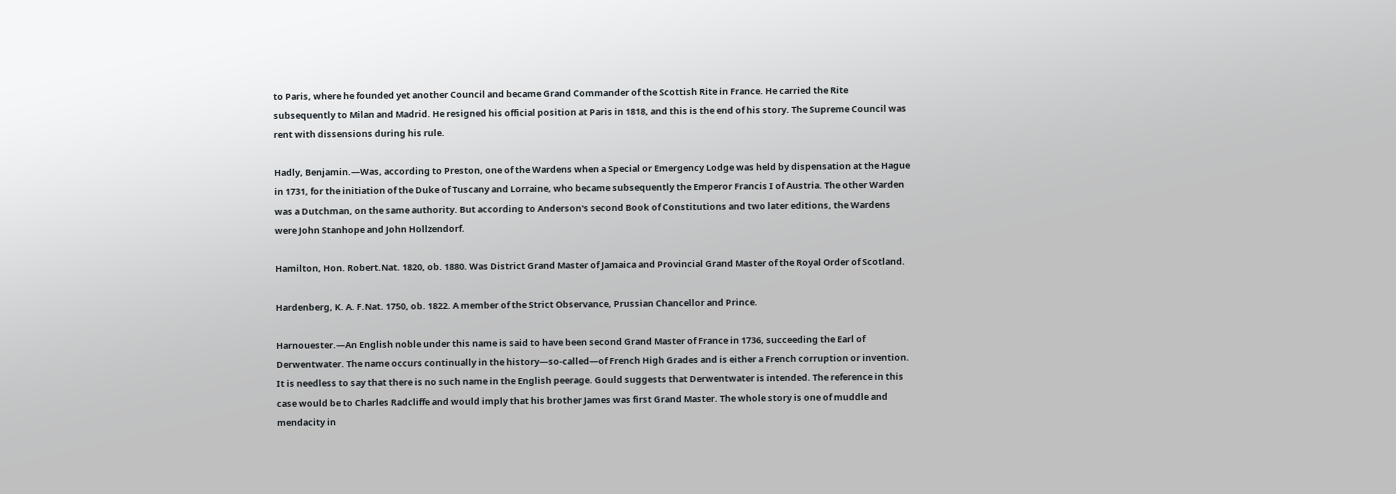to Paris, where he founded yet another Council and became Grand Commander of the Scottish Rite in France. He carried the Rite subsequently to Milan and Madrid. He resigned his official position at Paris in 1818, and this is the end of his story. The Supreme Council was rent with dissensions during his rule.

Hadly, Benjamin.—Was, according to Preston, one of the Wardens when a Special or Emergency Lodge was held by dispensation at the Hague in 1731, for the initiation of the Duke of Tuscany and Lorraine, who became subsequently the Emperor Francis I of Austria. The other Warden was a Dutchman, on the same authority. But according to Anderson's second Book of Constitutions and two later editions, the Wardens were John Stanhope and John Hollzendorf.

Hamilton, Hon. Robert.Nat. 1820, ob. 1880. Was District Grand Master of Jamaica and Provincial Grand Master of the Royal Order of Scotland.

Hardenberg, K. A. F.Nat. 1750, ob. 1822. A member of the Strict Observance, Prussian Chancellor and Prince.

Harnouester.—An English noble under this name is said to have been second Grand Master of France in 1736, succeeding the Earl of Derwentwater. The name occurs continually in the history—so-called—of French High Grades and is either a French corruption or invention. It is needless to say that there is no such name in the English peerage. Gould suggests that Derwentwater is intended. The reference in this case would be to Charles Radcliffe and would imply that his brother James was first Grand Master. The whole story is one of muddle and mendacity in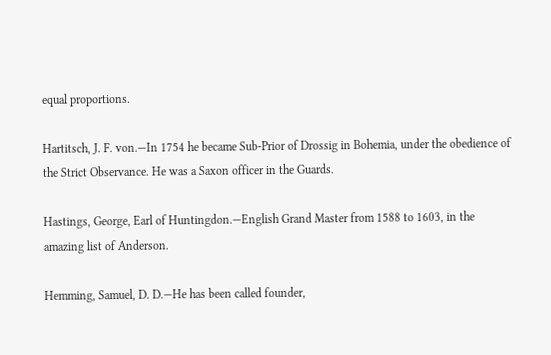equal proportions.

Hartitsch, J. F. von.—In 1754 he became Sub-Prior of Drossig in Bohemia, under the obedience of the Strict Observance. He was a Saxon officer in the Guards.

Hastings, George, Earl of Huntingdon.—English Grand Master from 1588 to 1603, in the amazing list of Anderson.

Hemming, Samuel, D. D.—He has been called founder,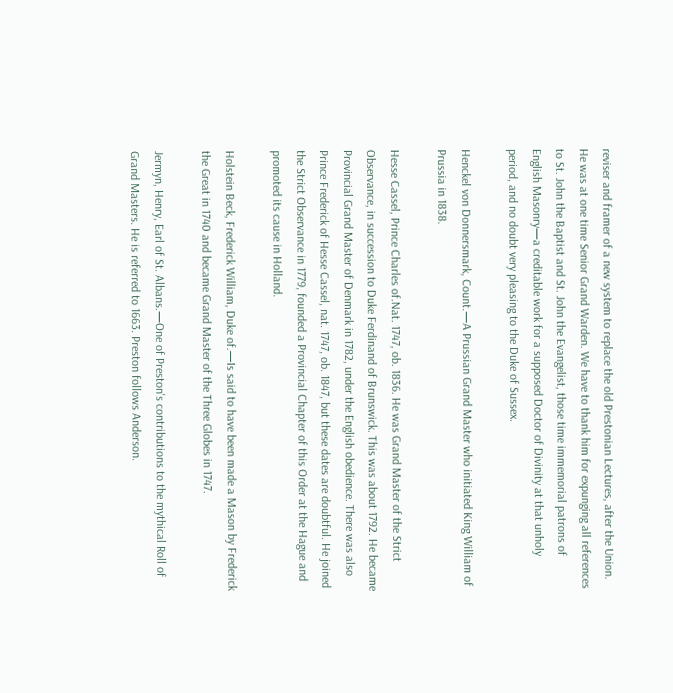reviser and framer of a new system to replace the old Prestonian Lectures, after the Union. He was at one time Senior Grand Warden. We have to thank him for expunging all references to St. John the Baptist and St. John the Evangelist, those time immemorial patrons of English Masonry—a creditable work for a supposed Doctor of Divinity at that unholy period, and no doubt very pleasing to the Duke of Sussex.

Henckel von Donnersmark, Count.—A Prussian Grand Master who initiated King William of Prussia in 1838.

Hesse Cassel, Prince Charles of.Nat. 1747, ob. 1836. He was Grand Master of the Strict Observance, in succession to Duke Ferdinand of Brunswick. This was about 1792. He became Provincial Grand Master of Denmark in 1782, under the English obedience. There was also Prince Frederick of Hesse Cassel, nat. 1747, ob. 1847, but these dates are doubtful. He joined the Strict Observance in 1779, founded a Provincial Chapter of this Order at the Hague and promoted its cause in Holland.

Holstein Beck, Frederick William, Duke of.—Is said to have been made a Mason by Frederick the Great in 1740 and became Grand Master of the Three Globes in 1747.

Jermyn, Henry, Earl of St. Albans.—One of Preston's contributions to the mythical Roll of Grand Masters. He is referred to 1663. Preston follows Anderson.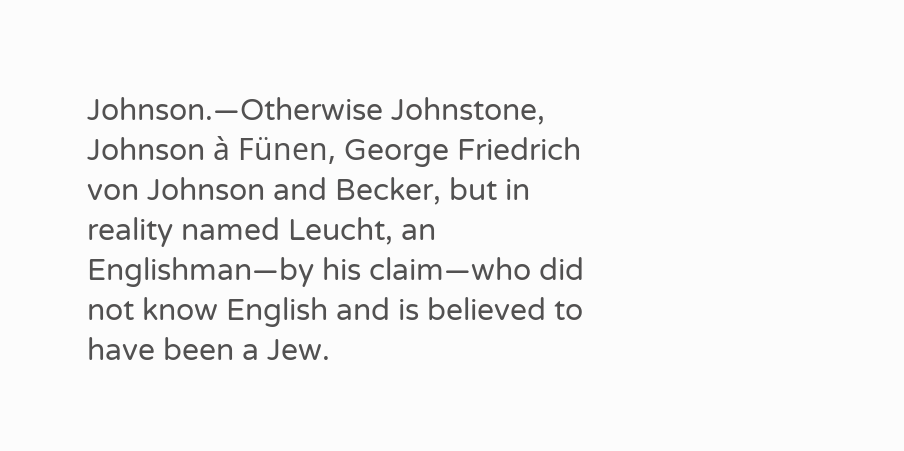Johnson.—Otherwise Johnstone, Johnson à Fünen, George Friedrich von Johnson and Becker, but in reality named Leucht, an Englishman—by his claim—who did not know English and is believed to have been a Jew.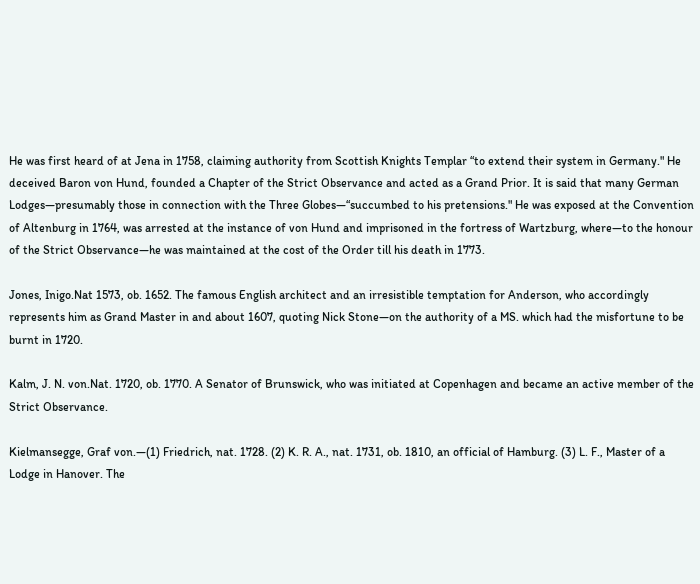He was first heard of at Jena in 1758, claiming authority from Scottish Knights Templar “to extend their system in Germany." He deceived Baron von Hund, founded a Chapter of the Strict Observance and acted as a Grand Prior. It is said that many German Lodges—presumably those in connection with the Three Globes—“succumbed to his pretensions." He was exposed at the Convention of Altenburg in 1764, was arrested at the instance of von Hund and imprisoned in the fortress of Wartzburg, where—to the honour of the Strict Observance—he was maintained at the cost of the Order till his death in 1773.

Jones, Inigo.Nat 1573, ob. 1652. The famous English architect and an irresistible temptation for Anderson, who accordingly represents him as Grand Master in and about 1607, quoting Nick Stone—on the authority of a MS. which had the misfortune to be burnt in 1720.

Kalm, J. N. von.Nat. 1720, ob. 1770. A Senator of Brunswick, who was initiated at Copenhagen and became an active member of the Strict Observance.

Kielmansegge, Graf von.—(1) Friedrich, nat. 1728. (2) K. R. A., nat. 1731, ob. 1810, an official of Hamburg. (3) L. F., Master of a Lodge in Hanover. The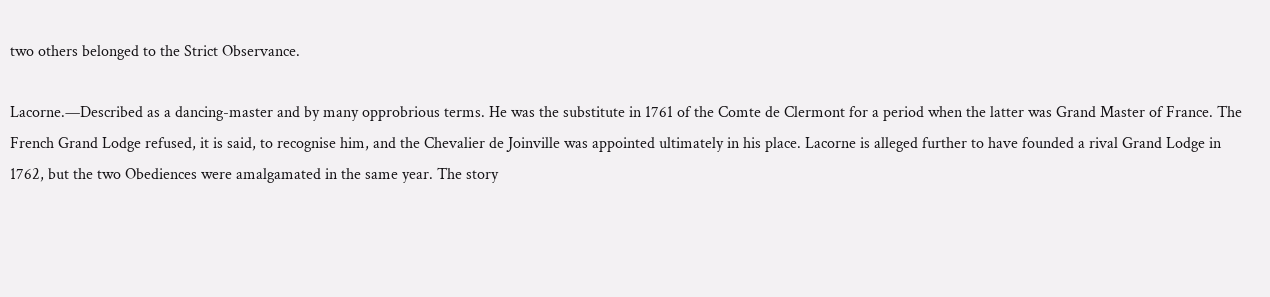two others belonged to the Strict Observance.

Lacorne.—Described as a dancing-master and by many opprobrious terms. He was the substitute in 1761 of the Comte de Clermont for a period when the latter was Grand Master of France. The French Grand Lodge refused, it is said, to recognise him, and the Chevalier de Joinville was appointed ultimately in his place. Lacorne is alleged further to have founded a rival Grand Lodge in 1762, but the two Obediences were amalgamated in the same year. The story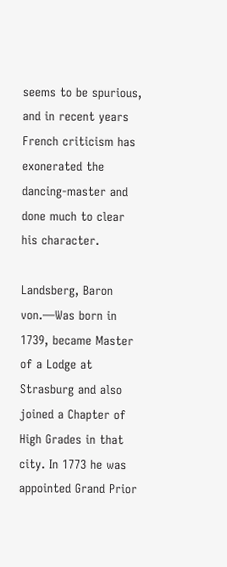seems to be spurious, and in recent years French criticism has exonerated the dancing-master and done much to clear his character.

Landsberg, Baron von.—Was born in 1739, became Master of a Lodge at Strasburg and also joined a Chapter of High Grades in that city. In 1773 he was appointed Grand Prior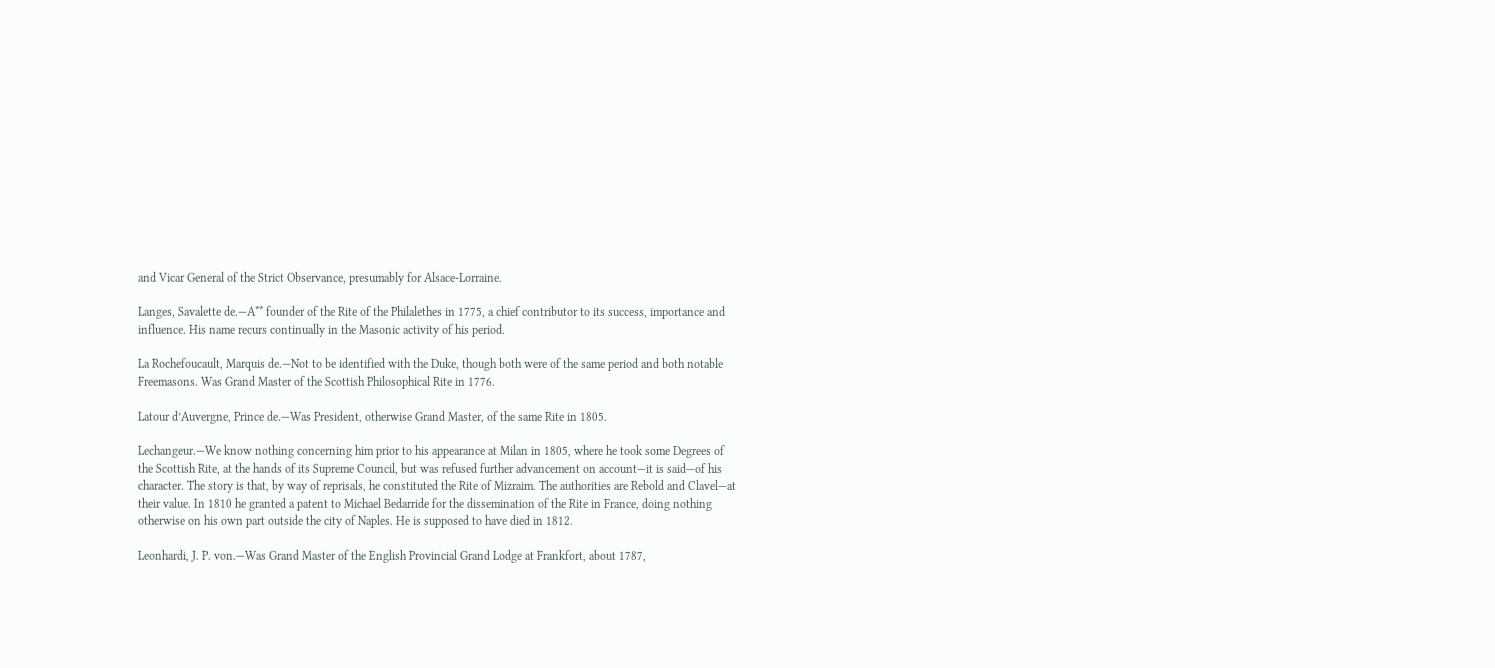and Vicar General of the Strict Observance, presumably for Alsace-Lorraine.

Langes, Savalette de.—A** founder of the Rite of the Philalethes in 1775, a chief contributor to its success, importance and influence. His name recurs continually in the Masonic activity of his period.

La Rochefoucault, Marquis de.—Not to be identified with the Duke, though both were of the same period and both notable Freemasons. Was Grand Master of the Scottish Philosophical Rite in 1776.

Latour d’Auvergne, Prince de.—Was President, otherwise Grand Master, of the same Rite in 1805.

Lechangeur.—We know nothing concerning him prior to his appearance at Milan in 1805, where he took some Degrees of the Scottish Rite, at the hands of its Supreme Council, but was refused further advancement on account—it is said—of his character. The story is that, by way of reprisals, he constituted the Rite of Mizraim. The authorities are Rebold and Clavel—at their value. In 1810 he granted a patent to Michael Bedarride for the dissemination of the Rite in France, doing nothing otherwise on his own part outside the city of Naples. He is supposed to have died in 1812.

Leonhardi, J. P. von.—Was Grand Master of the English Provincial Grand Lodge at Frankfort, about 1787,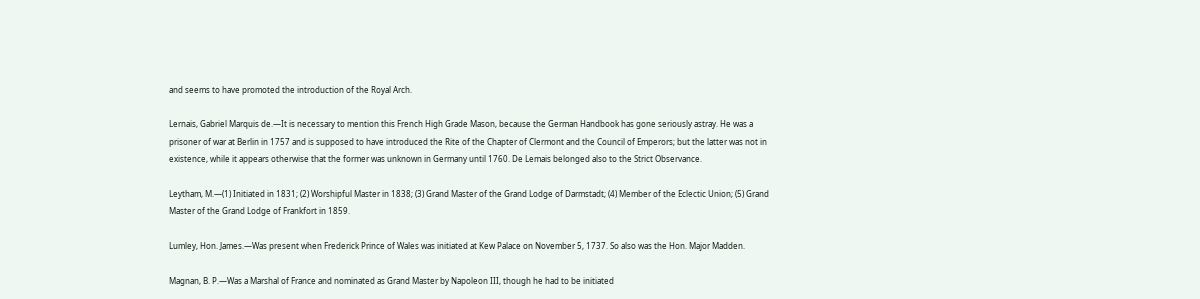and seems to have promoted the introduction of the Royal Arch.

Lernais, Gabriel Marquis de.—It is necessary to mention this French High Grade Mason, because the German Handbook has gone seriously astray. He was a prisoner of war at Berlin in 1757 and is supposed to have introduced the Rite of the Chapter of Clermont and the Council of Emperors; but the latter was not in existence, while it appears otherwise that the former was unknown in Germany until 1760. De Lemais belonged also to the Strict Observance.

Leytham, M.—(1) Initiated in 1831; (2) Worshipful Master in 1838; (3) Grand Master of the Grand Lodge of Darmstadt; (4) Member of the Eclectic Union; (5) Grand Master of the Grand Lodge of Frankfort in 1859.

Lumley, Hon. James.—Was present when Frederick Prince of Wales was initiated at Kew Palace on November 5, 1737. So also was the Hon. Major Madden.

Magnan, B. P.—Was a Marshal of France and nominated as Grand Master by Napoleon III, though he had to be initiated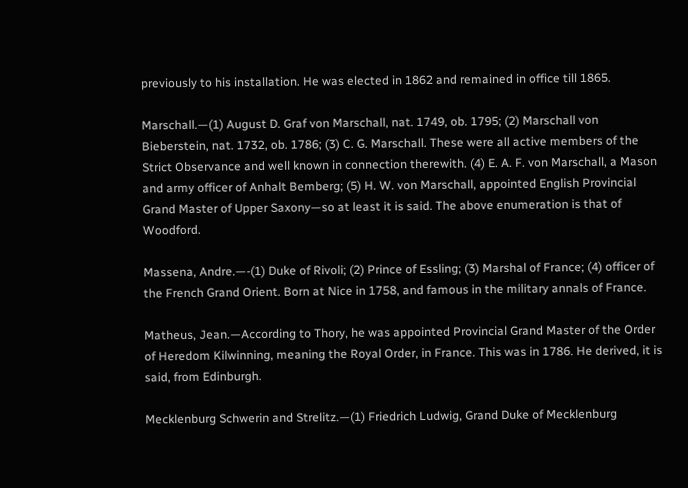previously to his installation. He was elected in 1862 and remained in office till 1865.

Marschall.—(1) August D. Graf von Marschall, nat. 1749, ob. 1795; (2) Marschall von Bieberstein, nat. 1732, ob. 1786; (3) C. G. Marschall. These were all active members of the Strict Observance and well known in connection therewith. (4) E. A. F. von Marschall, a Mason and army officer of Anhalt Bemberg; (5) H. W. von Marschall, appointed English Provincial Grand Master of Upper Saxony—so at least it is said. The above enumeration is that of Woodford.

Massena, Andre.—-(1) Duke of Rivoli; (2) Prince of Essling; (3) Marshal of France; (4) officer of the French Grand Orient. Born at Nice in 1758, and famous in the military annals of France.

Matheus, Jean.—According to Thory, he was appointed Provincial Grand Master of the Order of Heredom Kilwinning, meaning the Royal Order, in France. This was in 1786. He derived, it is said, from Edinburgh.

Mecklenburg Schwerin and Strelitz.—(1) Friedrich Ludwig, Grand Duke of Mecklenburg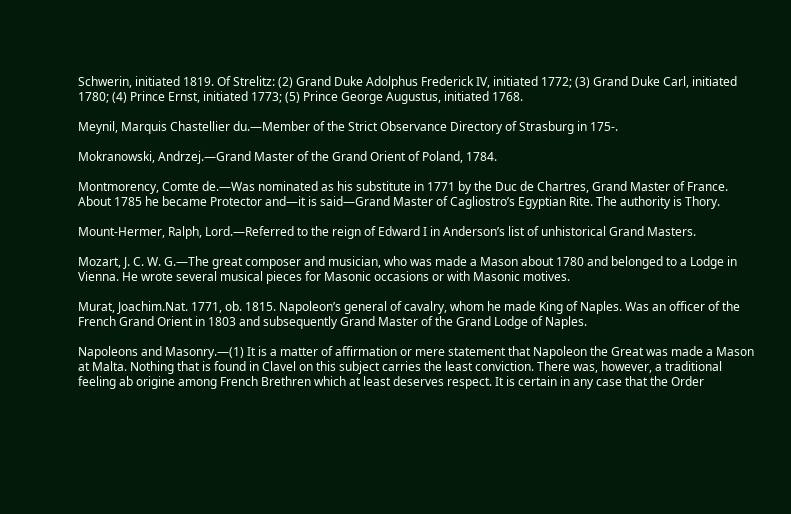Schwerin, initiated 1819. Of Strelitz: (2) Grand Duke Adolphus Frederick IV, initiated 1772; (3) Grand Duke Carl, initiated 1780; (4) Prince Ernst, initiated 1773; (5) Prince George Augustus, initiated 1768.

Meynil, Marquis Chastellier du.—Member of the Strict Observance Directory of Strasburg in 175-.

Mokranowski, Andrzej.—Grand Master of the Grand Orient of Poland, 1784.

Montmorency, Comte de.—Was nominated as his substitute in 1771 by the Duc de Chartres, Grand Master of France. About 1785 he became Protector and—it is said—Grand Master of Cagliostro’s Egyptian Rite. The authority is Thory.

Mount-Hermer, Ralph, Lord.—Referred to the reign of Edward I in Anderson’s list of unhistorical Grand Masters.

Mozart, J. C. W. G.—The great composer and musician, who was made a Mason about 1780 and belonged to a Lodge in Vienna. He wrote several musical pieces for Masonic occasions or with Masonic motives.

Murat, Joachim.Nat. 1771, ob. 1815. Napoleon’s general of cavalry, whom he made King of Naples. Was an officer of the French Grand Orient in 1803 and subsequently Grand Master of the Grand Lodge of Naples.

Napoleons and Masonry.—(1) It is a matter of affirmation or mere statement that Napoleon the Great was made a Mason at Malta. Nothing that is found in Clavel on this subject carries the least conviction. There was, however, a traditional feeling ab origine among French Brethren which at least deserves respect. It is certain in any case that the Order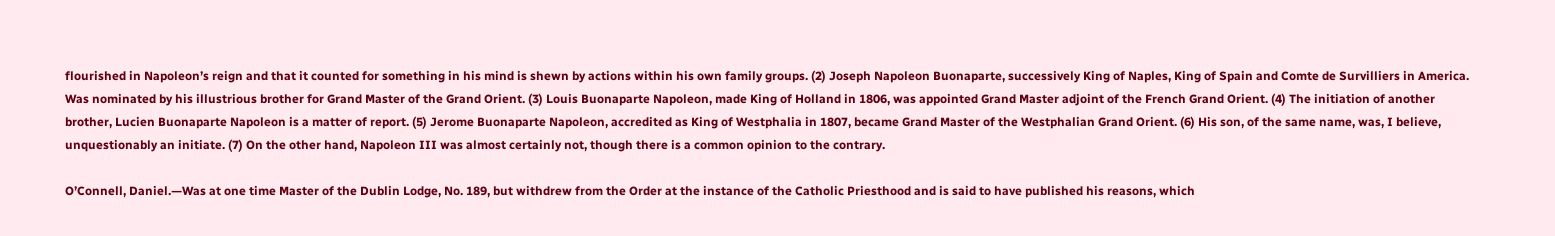flourished in Napoleon’s reign and that it counted for something in his mind is shewn by actions within his own family groups. (2) Joseph Napoleon Buonaparte, successively King of Naples, King of Spain and Comte de Survilliers in America. Was nominated by his illustrious brother for Grand Master of the Grand Orient. (3) Louis Buonaparte Napoleon, made King of Holland in 1806, was appointed Grand Master adjoint of the French Grand Orient. (4) The initiation of another brother, Lucien Buonaparte Napoleon is a matter of report. (5) Jerome Buonaparte Napoleon, accredited as King of Westphalia in 1807, became Grand Master of the Westphalian Grand Orient. (6) His son, of the same name, was, I believe, unquestionably an initiate. (7) On the other hand, Napoleon III was almost certainly not, though there is a common opinion to the contrary.

O’Connell, Daniel.—Was at one time Master of the Dublin Lodge, No. 189, but withdrew from the Order at the instance of the Catholic Priesthood and is said to have published his reasons, which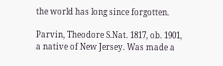the world has long since forgotten.

Parvin, Theodore S.Nat. 1817, ob. 1901, a native of New Jersey. Was made a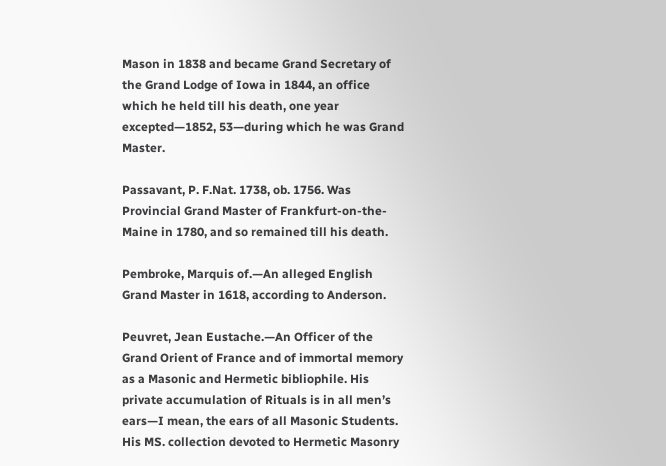Mason in 1838 and became Grand Secretary of the Grand Lodge of Iowa in 1844, an office which he held till his death, one year excepted—1852, 53—during which he was Grand Master.

Passavant, P. F.Nat. 1738, ob. 1756. Was Provincial Grand Master of Frankfurt-on-the-Maine in 1780, and so remained till his death.

Pembroke, Marquis of.—An alleged English Grand Master in 1618, according to Anderson.

Peuvret, Jean Eustache.—An Officer of the Grand Orient of France and of immortal memory as a Masonic and Hermetic bibliophile. His private accumulation of Rituals is in all men’s ears—I mean, the ears of all Masonic Students. His MS. collection devoted to Hermetic Masonry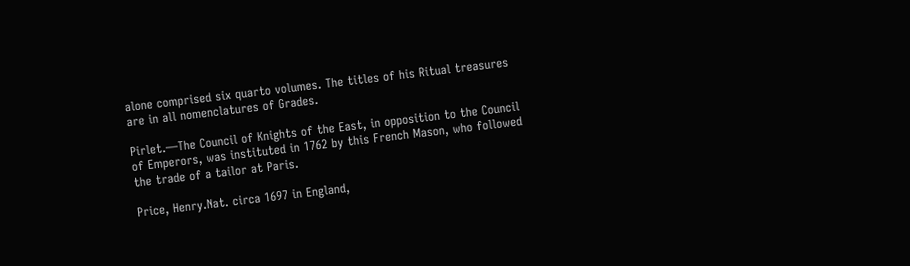alone comprised six quarto volumes. The titles of his Ritual treasures are in all nomenclatures of Grades.

Pirlet.—The Council of Knights of the East, in opposition to the Council of Emperors, was instituted in 1762 by this French Mason, who followed the trade of a tailor at Paris.

Price, Henry.Nat. circa 1697 in England,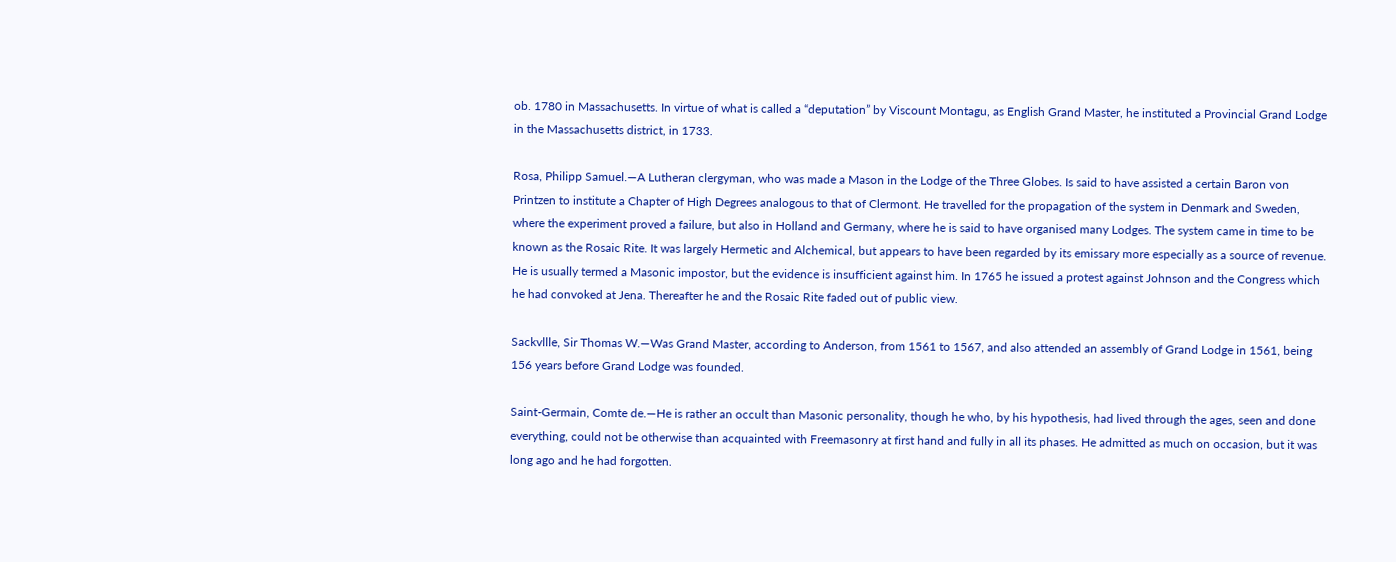ob. 1780 in Massachusetts. In virtue of what is called a “deputation” by Viscount Montagu, as English Grand Master, he instituted a Provincial Grand Lodge in the Massachusetts district, in 1733.

Rosa, Philipp Samuel.—A Lutheran clergyman, who was made a Mason in the Lodge of the Three Globes. Is said to have assisted a certain Baron von Printzen to institute a Chapter of High Degrees analogous to that of Clermont. He travelled for the propagation of the system in Denmark and Sweden, where the experiment proved a failure, but also in Holland and Germany, where he is said to have organised many Lodges. The system came in time to be known as the Rosaic Rite. It was largely Hermetic and Alchemical, but appears to have been regarded by its emissary more especially as a source of revenue. He is usually termed a Masonic impostor, but the evidence is insufficient against him. In 1765 he issued a protest against Johnson and the Congress which he had convoked at Jena. Thereafter he and the Rosaic Rite faded out of public view.

Sackvllle, Sir Thomas W.—Was Grand Master, according to Anderson, from 1561 to 1567, and also attended an assembly of Grand Lodge in 1561, being 156 years before Grand Lodge was founded.

Saint-Germain, Comte de.—He is rather an occult than Masonic personality, though he who, by his hypothesis, had lived through the ages, seen and done everything, could not be otherwise than acquainted with Freemasonry at first hand and fully in all its phases. He admitted as much on occasion, but it was long ago and he had forgotten.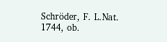Schröder, F. L.Nat. 1744, ob.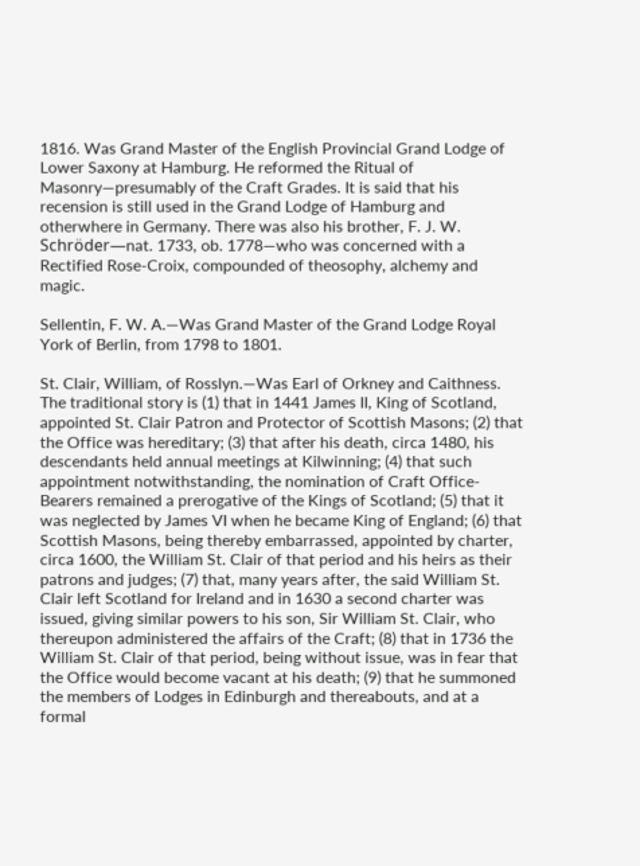1816. Was Grand Master of the English Provincial Grand Lodge of Lower Saxony at Hamburg. He reformed the Ritual of Masonry—presumably of the Craft Grades. It is said that his recension is still used in the Grand Lodge of Hamburg and otherwhere in Germany. There was also his brother, F. J. W. Schröder—nat. 1733, ob. 1778—who was concerned with a Rectified Rose-Croix, compounded of theosophy, alchemy and magic.

Sellentin, F. W. A.—Was Grand Master of the Grand Lodge Royal York of Berlin, from 1798 to 1801.

St. Clair, William, of Rosslyn.—Was Earl of Orkney and Caithness. The traditional story is (1) that in 1441 James II, King of Scotland, appointed St. Clair Patron and Protector of Scottish Masons; (2) that the Office was hereditary; (3) that after his death, circa 1480, his descendants held annual meetings at Kilwinning; (4) that such appointment notwithstanding, the nomination of Craft Office-Bearers remained a prerogative of the Kings of Scotland; (5) that it was neglected by James VI when he became King of England; (6) that Scottish Masons, being thereby embarrassed, appointed by charter, circa 1600, the William St. Clair of that period and his heirs as their patrons and judges; (7) that, many years after, the said William St. Clair left Scotland for Ireland and in 1630 a second charter was issued, giving similar powers to his son, Sir William St. Clair, who thereupon administered the affairs of the Craft; (8) that in 1736 the William St. Clair of that period, being without issue, was in fear that the Office would become vacant at his death; (9) that he summoned the members of Lodges in Edinburgh and thereabouts, and at a formal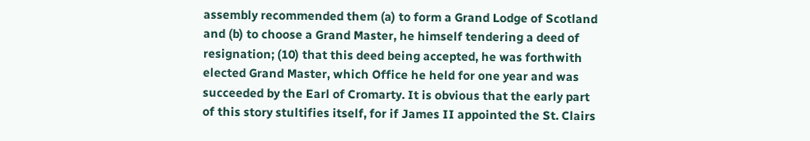assembly recommended them (a) to form a Grand Lodge of Scotland and (b) to choose a Grand Master, he himself tendering a deed of resignation; (10) that this deed being accepted, he was forthwith elected Grand Master, which Office he held for one year and was succeeded by the Earl of Cromarty. It is obvious that the early part of this story stultifies itself, for if James II appointed the St. Clairs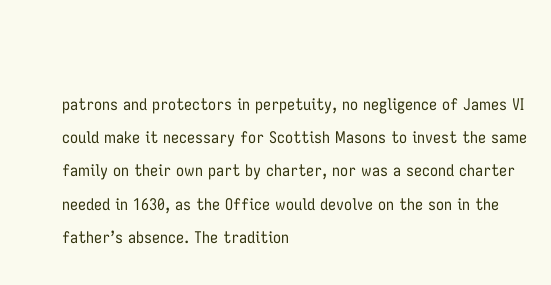patrons and protectors in perpetuity, no negligence of James VI could make it necessary for Scottish Masons to invest the same family on their own part by charter, nor was a second charter needed in 1630, as the Office would devolve on the son in the father’s absence. The tradition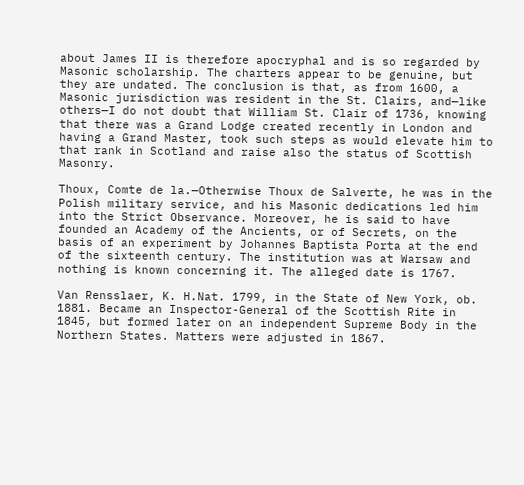about James II is therefore apocryphal and is so regarded by Masonic scholarship. The charters appear to be genuine, but they are undated. The conclusion is that, as from 1600, a Masonic jurisdiction was resident in the St. Clairs, and—like others—I do not doubt that William St. Clair of 1736, knowing that there was a Grand Lodge created recently in London and having a Grand Master, took such steps as would elevate him to that rank in Scotland and raise also the status of Scottish Masonry.

Thoux, Comte de la.—Otherwise Thoux de Salverte, he was in the Polish military service, and his Masonic dedications led him into the Strict Observance. Moreover, he is said to have founded an Academy of the Ancients, or of Secrets, on the basis of an experiment by Johannes Baptista Porta at the end of the sixteenth century. The institution was at Warsaw and nothing is known concerning it. The alleged date is 1767.

Van Rensslaer, K. H.Nat. 1799, in the State of New York, ob. 1881. Became an Inspector-General of the Scottish Rite in 1845, but formed later on an independent Supreme Body in the Northern States. Matters were adjusted in 1867.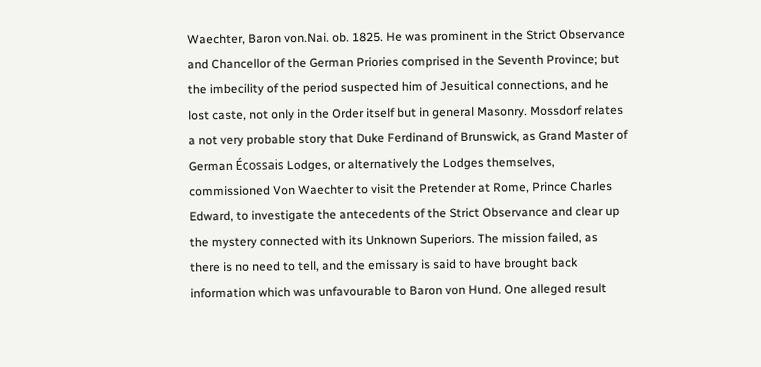Waechter, Baron von.Nai. ob. 1825. He was prominent in the Strict Observance and Chancellor of the German Priories comprised in the Seventh Province; but the imbecility of the period suspected him of Jesuitical connections, and he lost caste, not only in the Order itself but in general Masonry. Mossdorf relates a not very probable story that Duke Ferdinand of Brunswick, as Grand Master of German Écossais Lodges, or alternatively the Lodges themselves, commissioned Von Waechter to visit the Pretender at Rome, Prince Charles Edward, to investigate the antecedents of the Strict Observance and clear up the mystery connected with its Unknown Superiors. The mission failed, as there is no need to tell, and the emissary is said to have brought back information which was unfavourable to Baron von Hund. One alleged result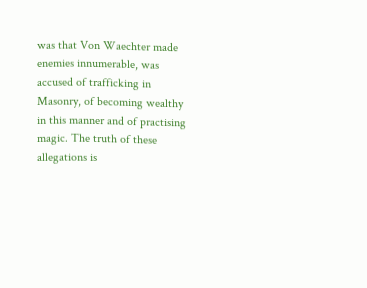was that Von Waechter made enemies innumerable, was accused of trafficking in Masonry, of becoming wealthy in this manner and of practising magic. The truth of these allegations is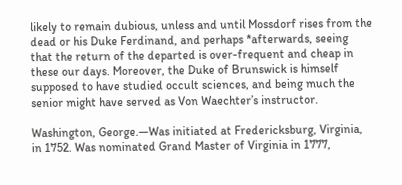likely to remain dubious, unless and until Mossdorf rises from the dead or his Duke Ferdinand, and perhaps *afterwards, seeing that the return of the departed is over-frequent and cheap in these our days. Moreover, the Duke of Brunswick is himself supposed to have studied occult sciences, and being much the senior might have served as Von Waechter’s instructor.

Washington, George.—Was initiated at Fredericksburg, Virginia, in 1752. Was nominated Grand Master of Virginia in 1777,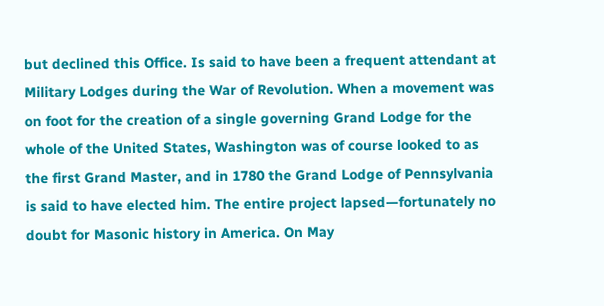but declined this Office. Is said to have been a frequent attendant at Military Lodges during the War of Revolution. When a movement was on foot for the creation of a single governing Grand Lodge for the whole of the United States, Washington was of course looked to as the first Grand Master, and in 1780 the Grand Lodge of Pennsylvania is said to have elected him. The entire project lapsed—fortunately no doubt for Masonic history in America. On May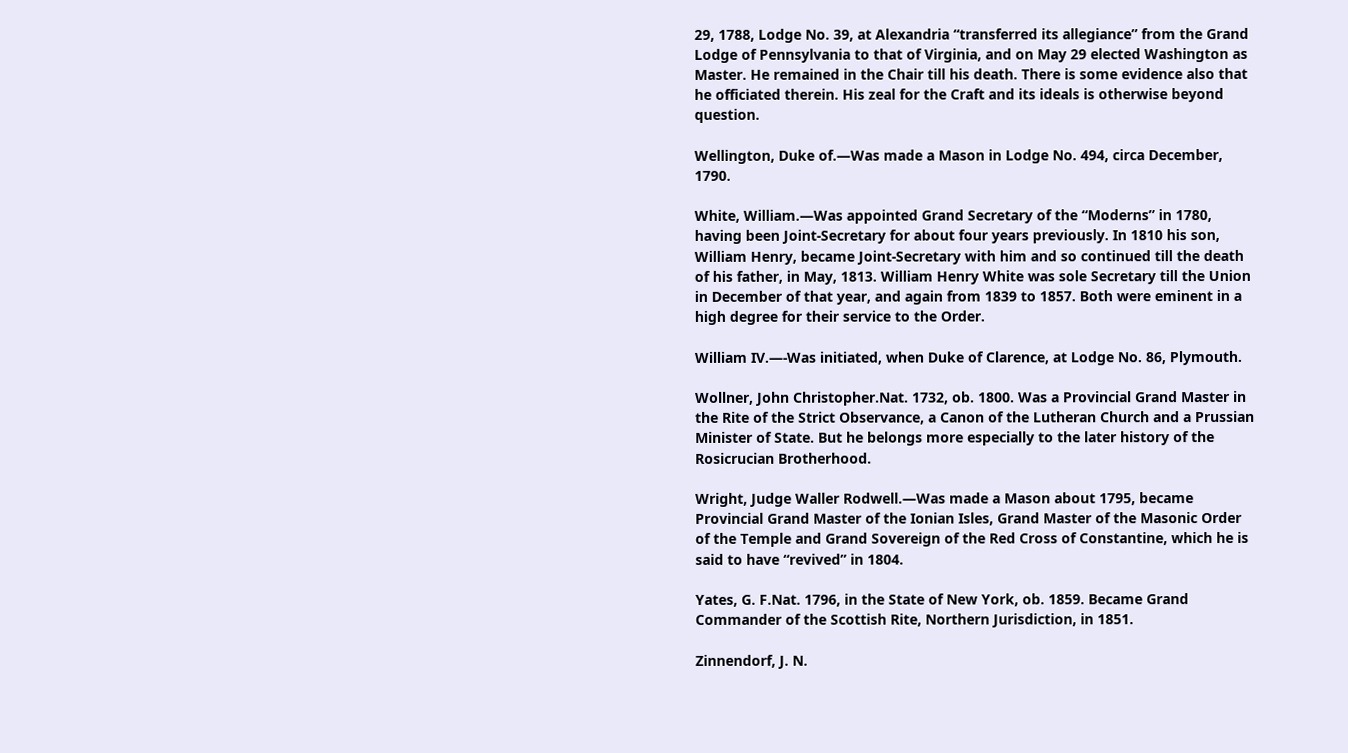29, 1788, Lodge No. 39, at Alexandria “transferred its allegiance” from the Grand Lodge of Pennsylvania to that of Virginia, and on May 29 elected Washington as Master. He remained in the Chair till his death. There is some evidence also that he officiated therein. His zeal for the Craft and its ideals is otherwise beyond question.

Wellington, Duke of.—Was made a Mason in Lodge No. 494, circa December, 1790.

White, William.—Was appointed Grand Secretary of the “Moderns” in 1780, having been Joint-Secretary for about four years previously. In 1810 his son, William Henry, became Joint-Secretary with him and so continued till the death of his father, in May, 1813. William Henry White was sole Secretary till the Union in December of that year, and again from 1839 to 1857. Both were eminent in a high degree for their service to the Order.

William IV.—-Was initiated, when Duke of Clarence, at Lodge No. 86, Plymouth.

Wollner, John Christopher.Nat. 1732, ob. 1800. Was a Provincial Grand Master in the Rite of the Strict Observance, a Canon of the Lutheran Church and a Prussian Minister of State. But he belongs more especially to the later history of the Rosicrucian Brotherhood.

Wright, Judge Waller Rodwell.—Was made a Mason about 1795, became Provincial Grand Master of the Ionian Isles, Grand Master of the Masonic Order of the Temple and Grand Sovereign of the Red Cross of Constantine, which he is said to have “revived” in 1804.

Yates, G. F.Nat. 1796, in the State of New York, ob. 1859. Became Grand Commander of the Scottish Rite, Northern Jurisdiction, in 1851.

Zinnendorf, J. N.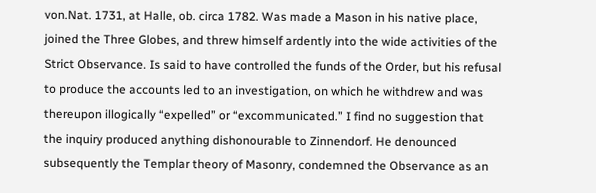von.Nat. 1731, at Halle, ob. circa 1782. Was made a Mason in his native place, joined the Three Globes, and threw himself ardently into the wide activities of the Strict Observance. Is said to have controlled the funds of the Order, but his refusal to produce the accounts led to an investigation, on which he withdrew and was thereupon illogically “expelled” or “excommunicated.” I find no suggestion that the inquiry produced anything dishonourable to Zinnendorf. He denounced subsequently the Templar theory of Masonry, condemned the Observance as an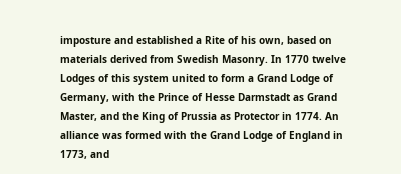imposture and established a Rite of his own, based on materials derived from Swedish Masonry. In 1770 twelve Lodges of this system united to form a Grand Lodge of Germany, with the Prince of Hesse Darmstadt as Grand Master, and the King of Prussia as Protector in 1774. An alliance was formed with the Grand Lodge of England in 1773, and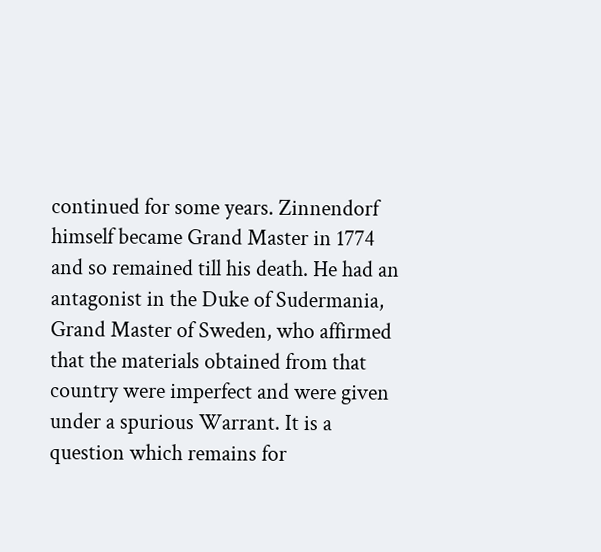continued for some years. Zinnendorf himself became Grand Master in 1774 and so remained till his death. He had an antagonist in the Duke of Sudermania, Grand Master of Sweden, who affirmed that the materials obtained from that country were imperfect and were given under a spurious Warrant. It is a question which remains for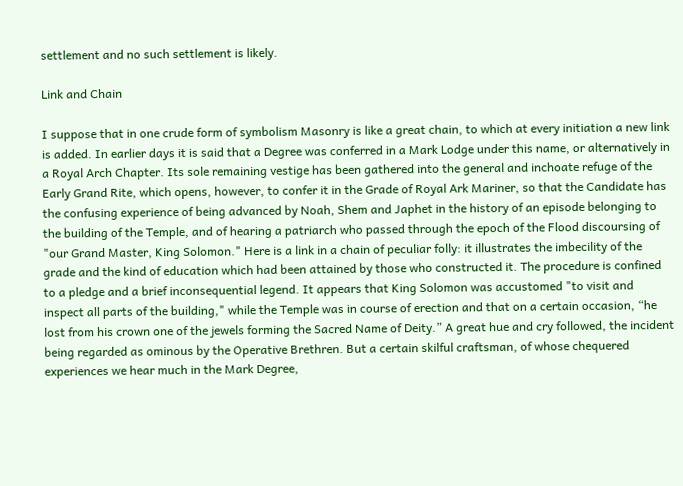settlement and no such settlement is likely.

Link and Chain

I suppose that in one crude form of symbolism Masonry is like a great chain, to which at every initiation a new link is added. In earlier days it is said that a Degree was conferred in a Mark Lodge under this name, or alternatively in a Royal Arch Chapter. Its sole remaining vestige has been gathered into the general and inchoate refuge of the Early Grand Rite, which opens, however, to confer it in the Grade of Royal Ark Mariner, so that the Candidate has the confusing experience of being advanced by Noah, Shem and Japhet in the history of an episode belonging to the building of the Temple, and of hearing a patriarch who passed through the epoch of the Flood discoursing of "our Grand Master, King Solomon." Here is a link in a chain of peculiar folly: it illustrates the imbecility of the grade and the kind of education which had been attained by those who constructed it. The procedure is confined to a pledge and a brief inconsequential legend. It appears that King Solomon was accustomed "to visit and inspect all parts of the building," while the Temple was in course of erection and that on a certain occasion, “he lost from his crown one of the jewels forming the Sacred Name of Deity.” A great hue and cry followed, the incident being regarded as ominous by the Operative Brethren. But a certain skilful craftsman, of whose chequered experiences we hear much in the Mark Degree,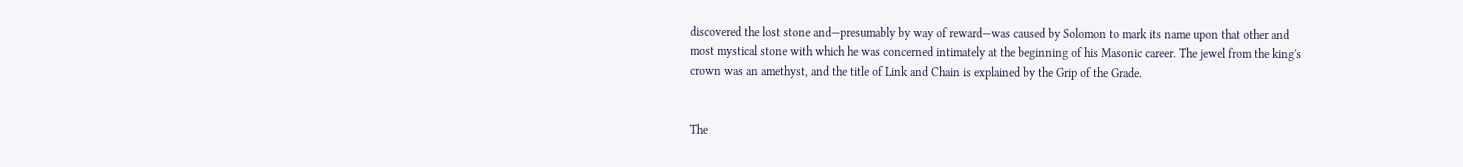discovered the lost stone and—presumably by way of reward—was caused by Solomon to mark its name upon that other and most mystical stone with which he was concerned intimately at the beginning of his Masonic career. The jewel from the king's crown was an amethyst, and the title of Link and Chain is explained by the Grip of the Grade.


The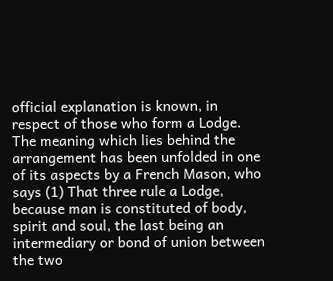official explanation is known, in respect of those who form a Lodge. The meaning which lies behind the arrangement has been unfolded in one of its aspects by a French Mason, who says (1) That three rule a Lodge, because man is constituted of body, spirit and soul, the last being an intermediary or bond of union between the two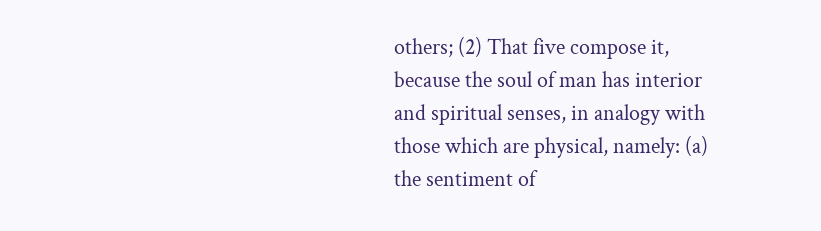others; (2) That five compose it, because the soul of man has interior and spiritual senses, in analogy with those which are physical, namely: (a) the sentiment of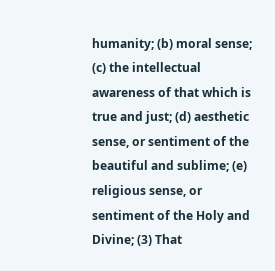humanity; (b) moral sense; (c) the intellectual awareness of that which is true and just; (d) aesthetic sense, or sentiment of the beautiful and sublime; (e) religious sense, or sentiment of the Holy and Divine; (3) That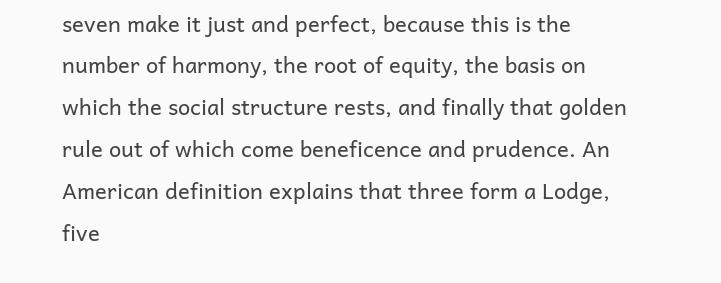seven make it just and perfect, because this is the number of harmony, the root of equity, the basis on which the social structure rests, and finally that golden rule out of which come beneficence and prudence. An American definition explains that three form a Lodge, five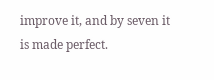improve it, and by seven it is made perfect.